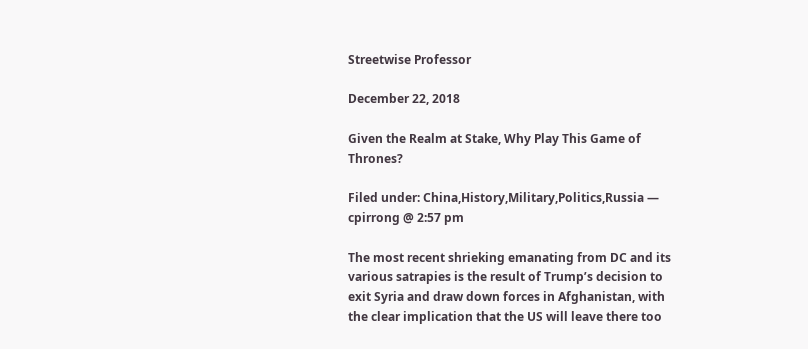Streetwise Professor

December 22, 2018

Given the Realm at Stake, Why Play This Game of Thrones?

Filed under: China,History,Military,Politics,Russia — cpirrong @ 2:57 pm

The most recent shrieking emanating from DC and its various satrapies is the result of Trump’s decision to exit Syria and draw down forces in Afghanistan, with the clear implication that the US will leave there too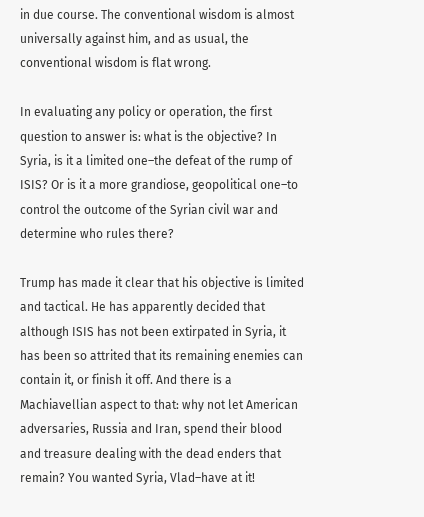in due course. The conventional wisdom is almost universally against him, and as usual, the conventional wisdom is flat wrong.

In evaluating any policy or operation, the first question to answer is: what is the objective? In Syria, is it a limited one–the defeat of the rump of ISIS? Or is it a more grandiose, geopolitical one–to control the outcome of the Syrian civil war and determine who rules there?

Trump has made it clear that his objective is limited and tactical. He has apparently decided that although ISIS has not been extirpated in Syria, it has been so attrited that its remaining enemies can contain it, or finish it off. And there is a Machiavellian aspect to that: why not let American adversaries, Russia and Iran, spend their blood and treasure dealing with the dead enders that remain? You wanted Syria, Vlad–have at it!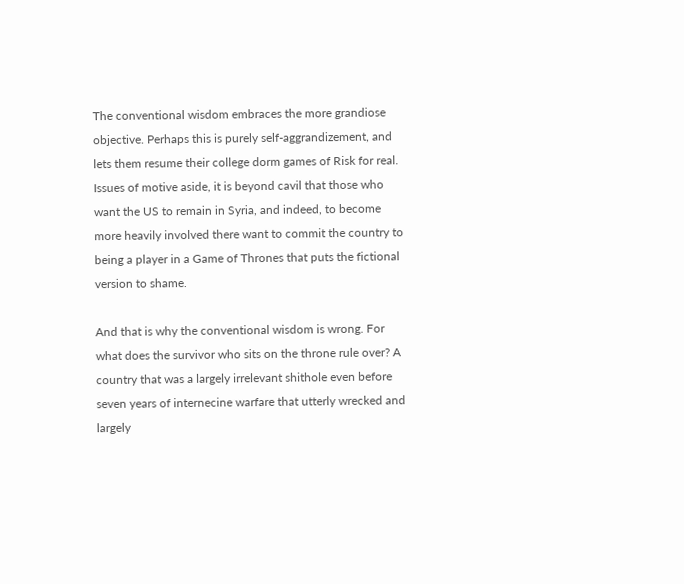The conventional wisdom embraces the more grandiose objective. Perhaps this is purely self-aggrandizement, and lets them resume their college dorm games of Risk for real. Issues of motive aside, it is beyond cavil that those who want the US to remain in Syria, and indeed, to become more heavily involved there want to commit the country to being a player in a Game of Thrones that puts the fictional version to shame.

And that is why the conventional wisdom is wrong. For what does the survivor who sits on the throne rule over? A country that was a largely irrelevant shithole even before seven years of internecine warfare that utterly wrecked and largely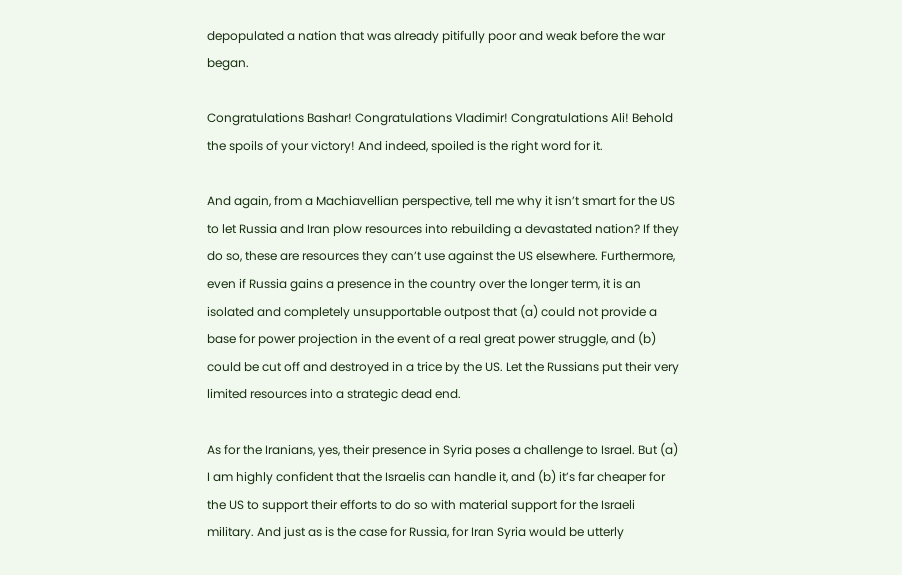depopulated a nation that was already pitifully poor and weak before the war began.

Congratulations Bashar! Congratulations Vladimir! Congratulations Ali! Behold the spoils of your victory! And indeed, spoiled is the right word for it.

And again, from a Machiavellian perspective, tell me why it isn’t smart for the US to let Russia and Iran plow resources into rebuilding a devastated nation? If they do so, these are resources they can’t use against the US elsewhere. Furthermore, even if Russia gains a presence in the country over the longer term, it is an isolated and completely unsupportable outpost that (a) could not provide a base for power projection in the event of a real great power struggle, and (b) could be cut off and destroyed in a trice by the US. Let the Russians put their very limited resources into a strategic dead end.

As for the Iranians, yes, their presence in Syria poses a challenge to Israel. But (a) I am highly confident that the Israelis can handle it, and (b) it’s far cheaper for the US to support their efforts to do so with material support for the Israeli military. And just as is the case for Russia, for Iran Syria would be utterly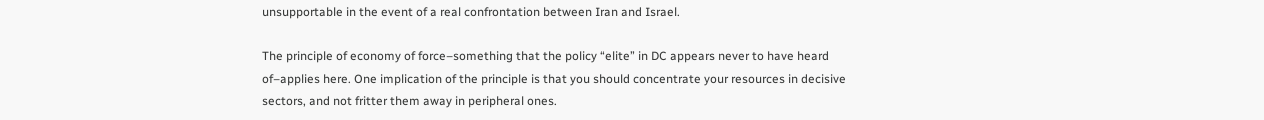unsupportable in the event of a real confrontation between Iran and Israel.

The principle of economy of force–something that the policy “elite” in DC appears never to have heard of–applies here. One implication of the principle is that you should concentrate your resources in decisive sectors, and not fritter them away in peripheral ones.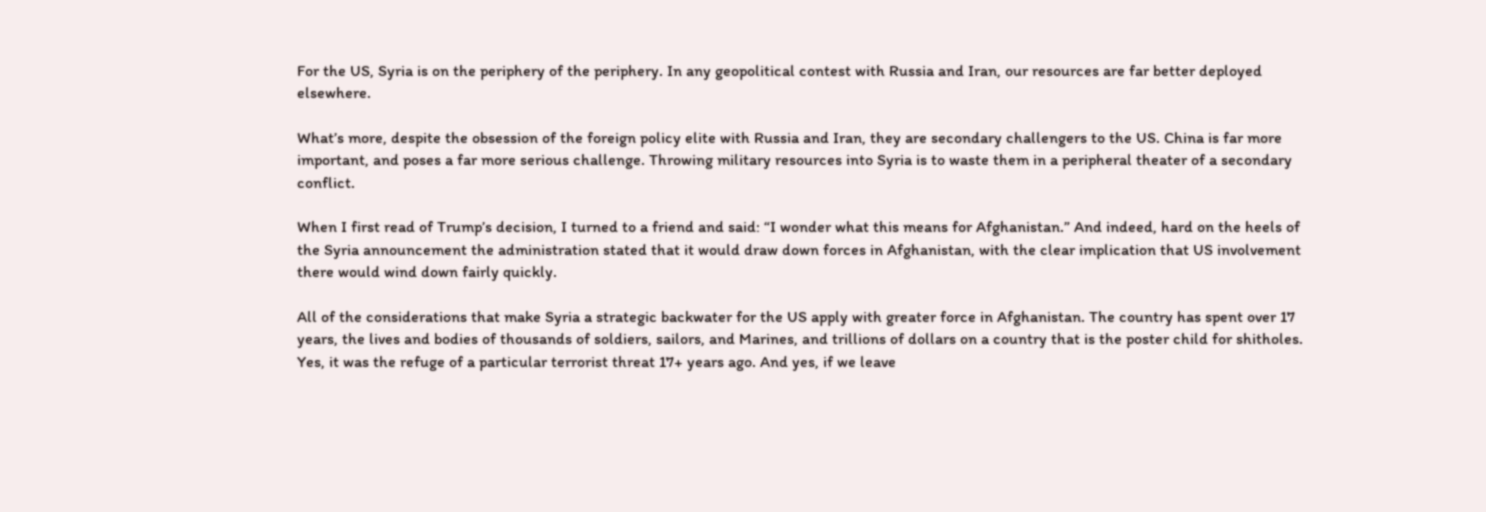For the US, Syria is on the periphery of the periphery. In any geopolitical contest with Russia and Iran, our resources are far better deployed elsewhere.

What’s more, despite the obsession of the foreign policy elite with Russia and Iran, they are secondary challengers to the US. China is far more important, and poses a far more serious challenge. Throwing military resources into Syria is to waste them in a peripheral theater of a secondary conflict.

When I first read of Trump’s decision, I turned to a friend and said: “I wonder what this means for Afghanistan.” And indeed, hard on the heels of the Syria announcement the administration stated that it would draw down forces in Afghanistan, with the clear implication that US involvement there would wind down fairly quickly.

All of the considerations that make Syria a strategic backwater for the US apply with greater force in Afghanistan. The country has spent over 17 years, the lives and bodies of thousands of soldiers, sailors, and Marines, and trillions of dollars on a country that is the poster child for shitholes. Yes, it was the refuge of a particular terrorist threat 17+ years ago. And yes, if we leave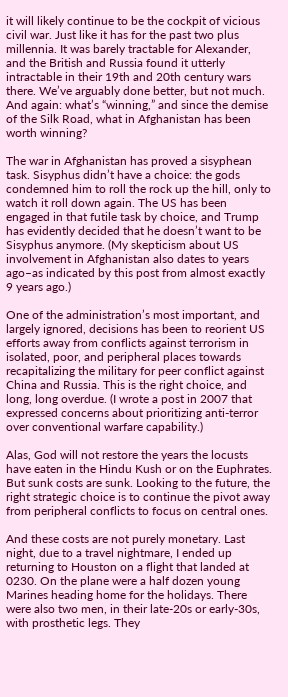it will likely continue to be the cockpit of vicious civil war. Just like it has for the past two plus millennia. It was barely tractable for Alexander, and the British and Russia found it utterly intractable in their 19th and 20th century wars there. We’ve arguably done better, but not much. And again: what’s “winning,” and since the demise of the Silk Road, what in Afghanistan has been worth winning?

The war in Afghanistan has proved a sisyphean task. Sisyphus didn’t have a choice: the gods condemned him to roll the rock up the hill, only to watch it roll down again. The US has been engaged in that futile task by choice, and Trump has evidently decided that he doesn’t want to be Sisyphus anymore. (My skepticism about US involvement in Afghanistan also dates to years ago–as indicated by this post from almost exactly 9 years ago.)

One of the administration’s most important, and largely ignored, decisions has been to reorient US efforts away from conflicts against terrorism in isolated, poor, and peripheral places towards recapitalizing the military for peer conflict against China and Russia. This is the right choice, and long, long overdue. (I wrote a post in 2007 that expressed concerns about prioritizing anti-terror over conventional warfare capability.)

Alas, God will not restore the years the locusts have eaten in the Hindu Kush or on the Euphrates. But sunk costs are sunk. Looking to the future, the right strategic choice is to continue the pivot away from peripheral conflicts to focus on central ones.

And these costs are not purely monetary. Last night, due to a travel nightmare, I ended up returning to Houston on a flight that landed at 0230. On the plane were a half dozen young Marines heading home for the holidays. There were also two men, in their late-20s or early-30s, with prosthetic legs. They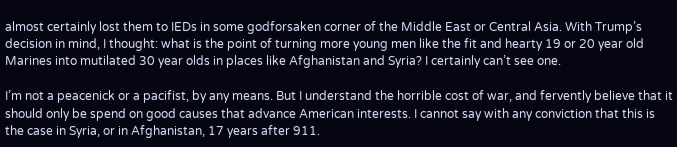almost certainly lost them to IEDs in some godforsaken corner of the Middle East or Central Asia. With Trump’s decision in mind, I thought: what is the point of turning more young men like the fit and hearty 19 or 20 year old Marines into mutilated 30 year olds in places like Afghanistan and Syria? I certainly can’t see one.

I’m not a peacenick or a pacifist, by any means. But I understand the horrible cost of war, and fervently believe that it should only be spend on good causes that advance American interests. I cannot say with any conviction that this is the case in Syria, or in Afghanistan, 17 years after 911.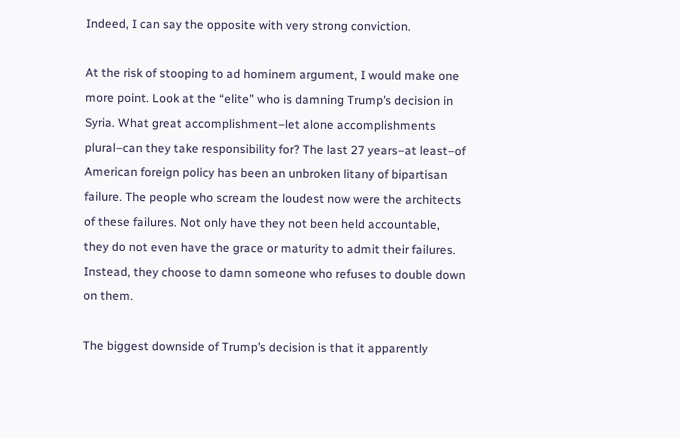Indeed, I can say the opposite with very strong conviction.

At the risk of stooping to ad hominem argument, I would make one more point. Look at the “elite” who is damning Trump’s decision in Syria. What great accomplishment–let alone accomplishments plural–can they take responsibility for? The last 27 years–at least–of American foreign policy has been an unbroken litany of bipartisan failure. The people who scream the loudest now were the architects of these failures. Not only have they not been held accountable, they do not even have the grace or maturity to admit their failures. Instead, they choose to damn someone who refuses to double down on them.

The biggest downside of Trump’s decision is that it apparently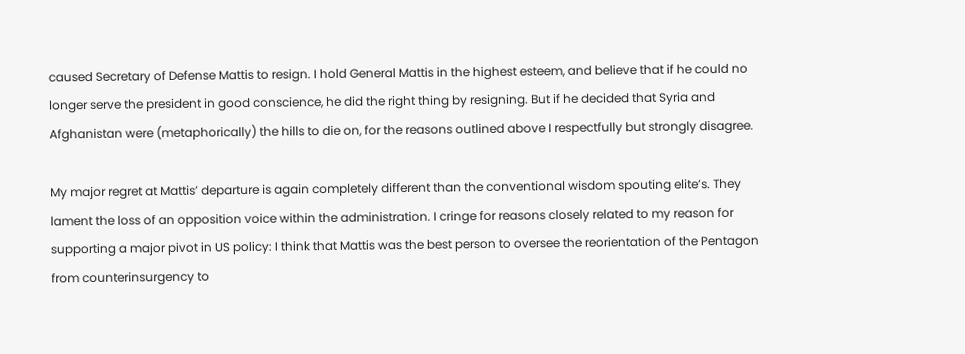caused Secretary of Defense Mattis to resign. I hold General Mattis in the highest esteem, and believe that if he could no longer serve the president in good conscience, he did the right thing by resigning. But if he decided that Syria and Afghanistan were (metaphorically) the hills to die on, for the reasons outlined above I respectfully but strongly disagree.

My major regret at Mattis’ departure is again completely different than the conventional wisdom spouting elite’s. They lament the loss of an opposition voice within the administration. I cringe for reasons closely related to my reason for supporting a major pivot in US policy: I think that Mattis was the best person to oversee the reorientation of the Pentagon from counterinsurgency to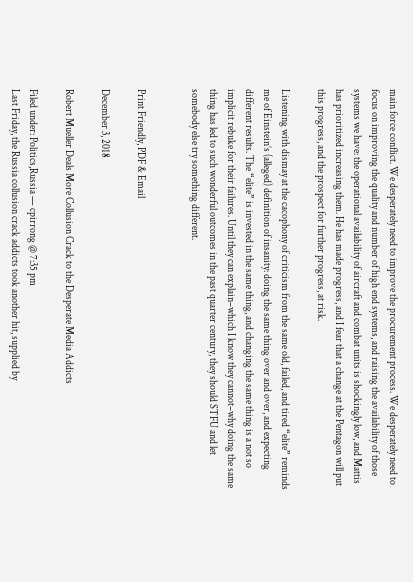main force conflict. We desperately need to improve the procurement process. We desperately need to focus on improving the quality and number of high end systems, and raising the availability of those systems we have: the operational availability of aircraft and combat units is shockingly low, and Mattis has prioritized increasing them. He has made progress, and I fear that a change at the Pentagon will put this progress, and the prospect for further progress, at risk.

Listening with dismay at the cacophony of criticism from the same old, failed, and tired “elite” reminds me of Einstein’s (alleged) definition of insanity: doing the same thing over and over, and expecting different results. The “elite” is invested in the same thing, and changing the same thing is a not so implicit rebuke for their failures. Until they can explain–which I know they cannot–why doing the same thing has led to such wonderful outcomes in the past quarter century, they should STFU and let somebody else try something different.


Print Friendly, PDF & Email

December 3, 2018

Robert Mueller Deals More Collusion Crack to the Desperate Media Addicts

Filed under: Politics,Russia — cpirrong @ 7:35 pm
Last Friday, the Russia collusion crack addicts took another hit, supplied by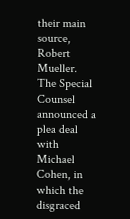their main source, Robert Mueller.  The Special Counsel announced a plea deal with Michael Cohen, in which the disgraced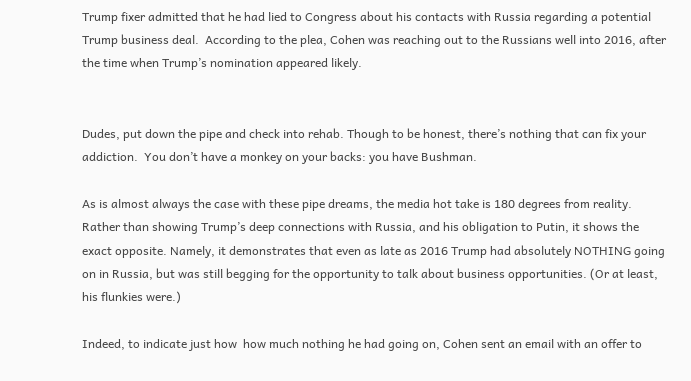Trump fixer admitted that he had lied to Congress about his contacts with Russia regarding a potential Trump business deal.  According to the plea, Cohen was reaching out to the Russians well into 2016, after the time when Trump’s nomination appeared likely.


Dudes, put down the pipe and check into rehab. Though to be honest, there’s nothing that can fix your addiction.  You don’t have a monkey on your backs: you have Bushman.

As is almost always the case with these pipe dreams, the media hot take is 180 degrees from reality.  Rather than showing Trump’s deep connections with Russia, and his obligation to Putin, it shows the exact opposite. Namely, it demonstrates that even as late as 2016 Trump had absolutely NOTHING going on in Russia, but was still begging for the opportunity to talk about business opportunities. (Or at least, his flunkies were.)

Indeed, to indicate just how  how much nothing he had going on, Cohen sent an email with an offer to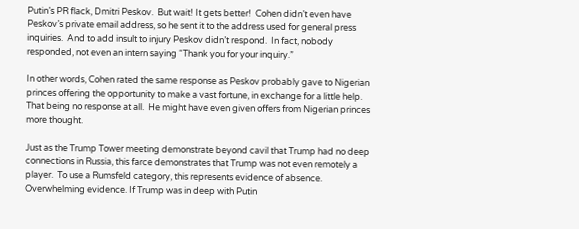Putin’s PR flack, Dmitri Peskov.  But wait! It gets better!  Cohen didn’t even have Peskov’s private email address, so he sent it to the address used for general press inquiries.  And to add insult to injury Peskov didn’t respond.  In fact, nobody responded, not even an intern saying “Thank you for your inquiry.”

In other words, Cohen rated the same response as Peskov probably gave to Nigerian princes offering the opportunity to make a vast fortune, in exchange for a little help.  That being no response at all.  He might have even given offers from Nigerian princes more thought.

Just as the Trump Tower meeting demonstrate beyond cavil that Trump had no deep connections in Russia, this farce demonstrates that Trump was not even remotely a player.  To use a Rumsfeld category, this represents evidence of absence.  Overwhelming evidence. If Trump was in deep with Putin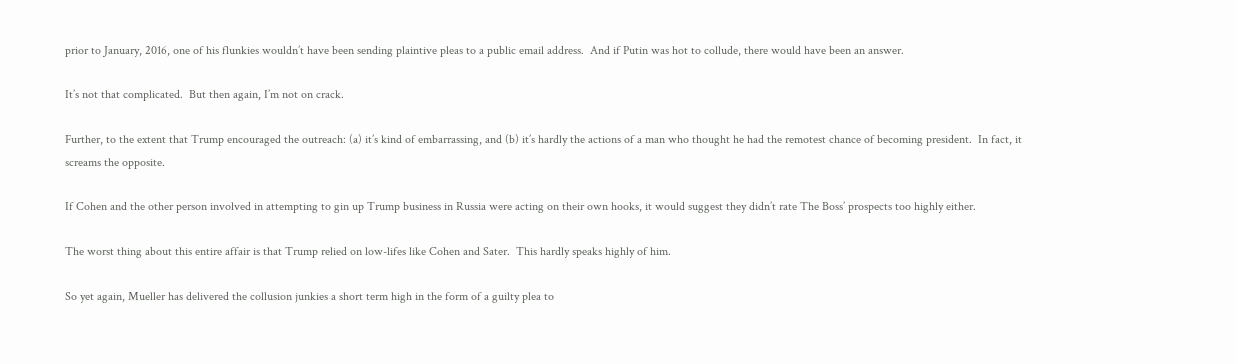prior to January, 2016, one of his flunkies wouldn’t have been sending plaintive pleas to a public email address.  And if Putin was hot to collude, there would have been an answer.

It’s not that complicated.  But then again, I’m not on crack.

Further, to the extent that Trump encouraged the outreach: (a) it’s kind of embarrassing, and (b) it’s hardly the actions of a man who thought he had the remotest chance of becoming president.  In fact, it screams the opposite.

If Cohen and the other person involved in attempting to gin up Trump business in Russia were acting on their own hooks, it would suggest they didn’t rate The Boss’ prospects too highly either.

The worst thing about this entire affair is that Trump relied on low-lifes like Cohen and Sater.  This hardly speaks highly of him.

So yet again, Mueller has delivered the collusion junkies a short term high in the form of a guilty plea to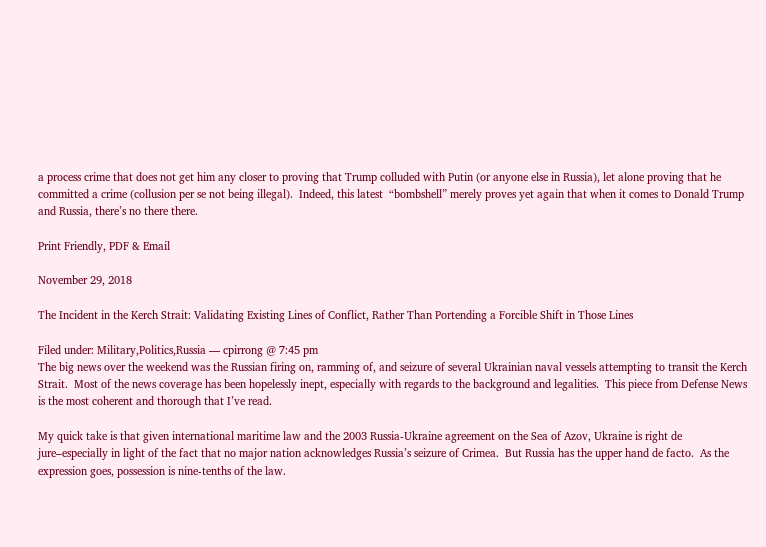a process crime that does not get him any closer to proving that Trump colluded with Putin (or anyone else in Russia), let alone proving that he committed a crime (collusion per se not being illegal).  Indeed, this latest  “bombshell” merely proves yet again that when it comes to Donald Trump and Russia, there’s no there there.

Print Friendly, PDF & Email

November 29, 2018

The Incident in the Kerch Strait: Validating Existing Lines of Conflict, Rather Than Portending a Forcible Shift in Those Lines

Filed under: Military,Politics,Russia — cpirrong @ 7:45 pm
The big news over the weekend was the Russian firing on, ramming of, and seizure of several Ukrainian naval vessels attempting to transit the Kerch Strait.  Most of the news coverage has been hopelessly inept, especially with regards to the background and legalities.  This piece from Defense News is the most coherent and thorough that I’ve read.

My quick take is that given international maritime law and the 2003 Russia-Ukraine agreement on the Sea of Azov, Ukraine is right de jure–especially in light of the fact that no major nation acknowledges Russia’s seizure of Crimea.  But Russia has the upper hand de facto.  As the expression goes, possession is nine-tenths of the law.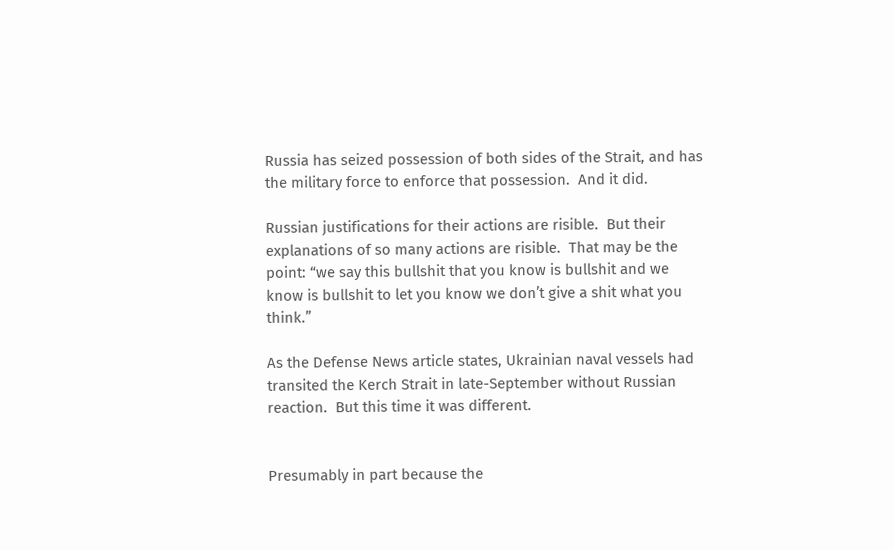Russia has seized possession of both sides of the Strait, and has the military force to enforce that possession.  And it did.

Russian justifications for their actions are risible.  But their explanations of so many actions are risible.  That may be the point: “we say this bullshit that you know is bullshit and we know is bullshit to let you know we don’t give a shit what you think.”

As the Defense News article states, Ukrainian naval vessels had transited the Kerch Strait in late-September without Russian reaction.  But this time it was different.


Presumably in part because the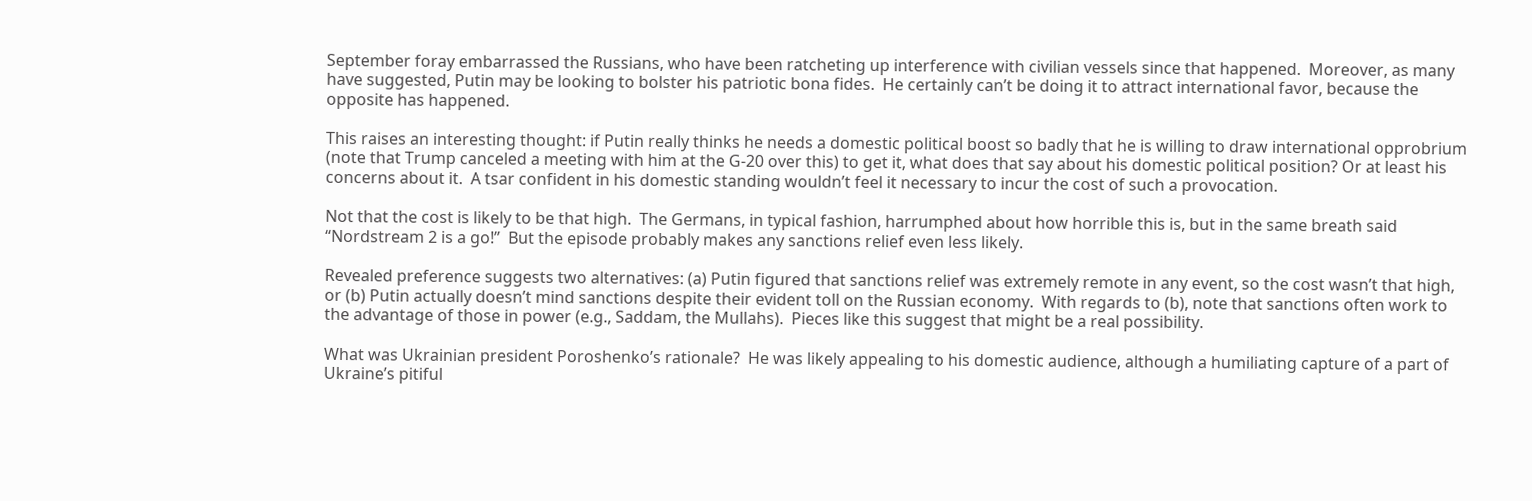September foray embarrassed the Russians, who have been ratcheting up interference with civilian vessels since that happened.  Moreover, as many have suggested, Putin may be looking to bolster his patriotic bona fides.  He certainly can’t be doing it to attract international favor, because the opposite has happened.

This raises an interesting thought: if Putin really thinks he needs a domestic political boost so badly that he is willing to draw international opprobrium (note that Trump canceled a meeting with him at the G-20 over this) to get it, what does that say about his domestic political position? Or at least his concerns about it.  A tsar confident in his domestic standing wouldn’t feel it necessary to incur the cost of such a provocation.

Not that the cost is likely to be that high.  The Germans, in typical fashion, harrumphed about how horrible this is, but in the same breath said “Nordstream 2 is a go!”  But the episode probably makes any sanctions relief even less likely.

Revealed preference suggests two alternatives: (a) Putin figured that sanctions relief was extremely remote in any event, so the cost wasn’t that high, or (b) Putin actually doesn’t mind sanctions despite their evident toll on the Russian economy.  With regards to (b), note that sanctions often work to the advantage of those in power (e.g., Saddam, the Mullahs).  Pieces like this suggest that might be a real possibility.

What was Ukrainian president Poroshenko’s rationale?  He was likely appealing to his domestic audience, although a humiliating capture of a part of Ukraine’s pitiful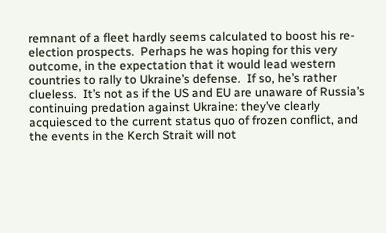remnant of a fleet hardly seems calculated to boost his re-election prospects.  Perhaps he was hoping for this very outcome, in the expectation that it would lead western countries to rally to Ukraine’s defense.  If so, he’s rather clueless.  It’s not as if the US and EU are unaware of Russia’s continuing predation against Ukraine: they’ve clearly acquiesced to the current status quo of frozen conflict, and the events in the Kerch Strait will not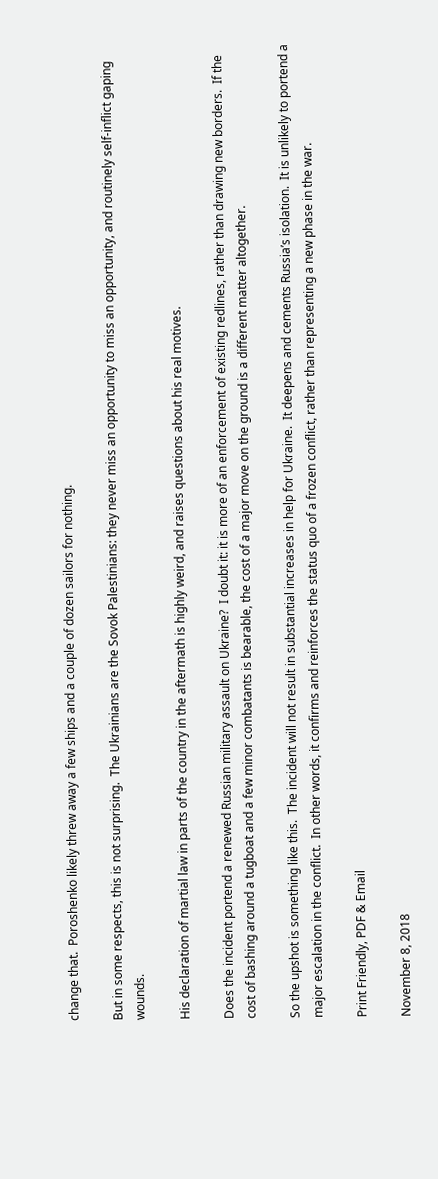change that.  Poroshenko likely threw away a few ships and a couple of dozen sailors for nothing.

But in some respects, this is not surprising.  The Ukrainians are the Sovok Palestinians: they never miss an opportunity to miss an opportunity, and routinely self-inflict gaping wounds.

His declaration of martial law in parts of the country in the aftermath is highly weird, and raises questions about his real motives.

Does the incident portend a renewed Russian military assault on Ukraine?  I doubt it: it is more of an enforcement of existing redlines, rather than drawing new borders.  If the cost of bashing around a tugboat and a few minor combatants is bearable, the cost of a major move on the ground is a different matter altogether.

So the upshot is something like this.  The incident will not result in substantial increases in help for Ukraine.  It deepens and cements Russia’s isolation.  It is unlikely to portend a major escalation in the conflict.  In other words, it confirms and reinforces the status quo of a frozen conflict, rather than representing a new phase in the war.

Print Friendly, PDF & Email

November 8, 2018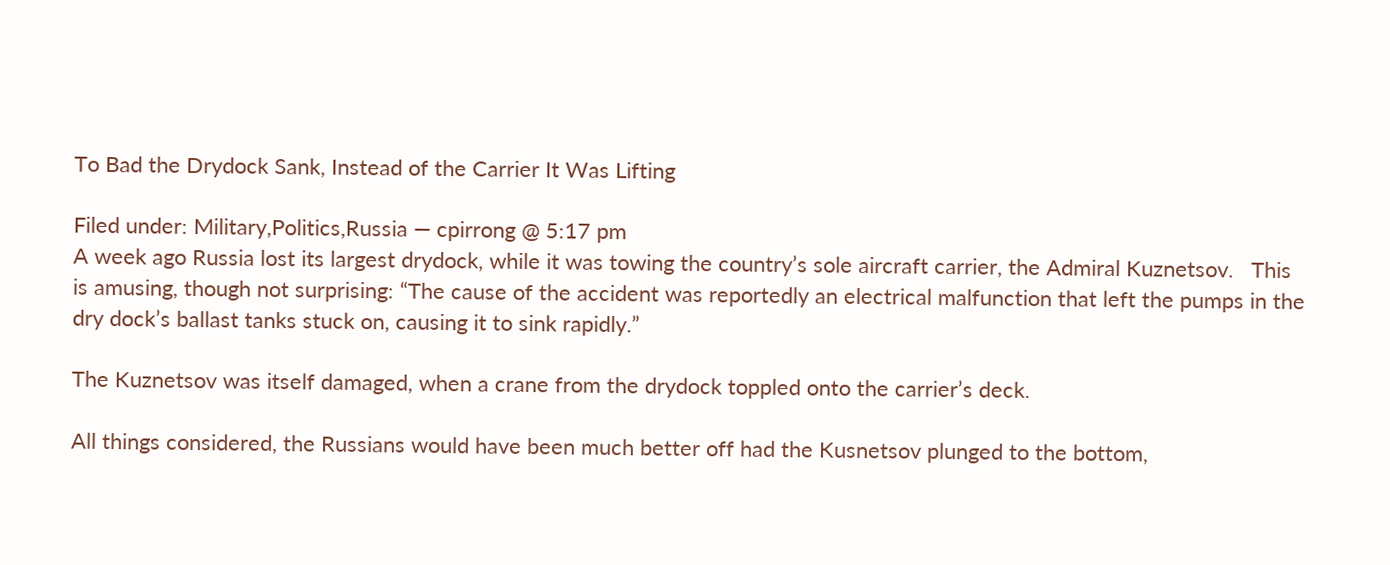To Bad the Drydock Sank, Instead of the Carrier It Was Lifting

Filed under: Military,Politics,Russia — cpirrong @ 5:17 pm
A week ago Russia lost its largest drydock, while it was towing the country’s sole aircraft carrier, the Admiral Kuznetsov.   This is amusing, though not surprising: “The cause of the accident was reportedly an electrical malfunction that left the pumps in the dry dock’s ballast tanks stuck on, causing it to sink rapidly.”

The Kuznetsov was itself damaged, when a crane from the drydock toppled onto the carrier’s deck.

All things considered, the Russians would have been much better off had the Kusnetsov plunged to the bottom,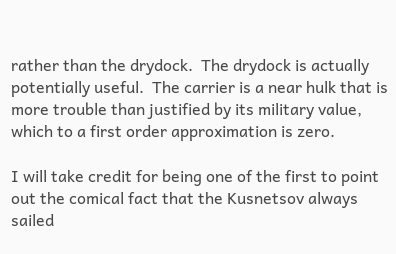rather than the drydock.  The drydock is actually potentially useful.  The carrier is a near hulk that is more trouble than justified by its military value, which to a first order approximation is zero.

I will take credit for being one of the first to point out the comical fact that the Kusnetsov always sailed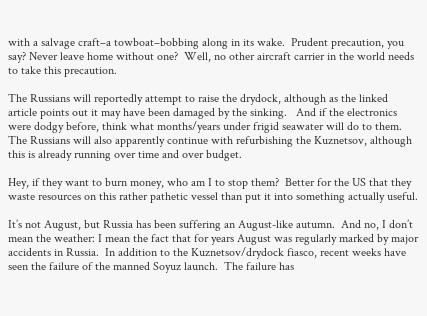with a salvage craft–a towboat–bobbing along in its wake.  Prudent precaution, you say? Never leave home without one?  Well, no other aircraft carrier in the world needs to take this precaution.

The Russians will reportedly attempt to raise the drydock, although as the linked article points out it may have been damaged by the sinking.   And if the electronics were dodgy before, think what months/years under frigid seawater will do to them.  The Russians will also apparently continue with refurbishing the Kuznetsov, although this is already running over time and over budget.

Hey, if they want to burn money, who am I to stop them?  Better for the US that they waste resources on this rather pathetic vessel than put it into something actually useful.

It’s not August, but Russia has been suffering an August-like autumn.  And no, I don’t mean the weather: I mean the fact that for years August was regularly marked by major accidents in Russia.  In addition to the Kuznetsov/drydock fiasco, recent weeks have seen the failure of the manned Soyuz launch.  The failure has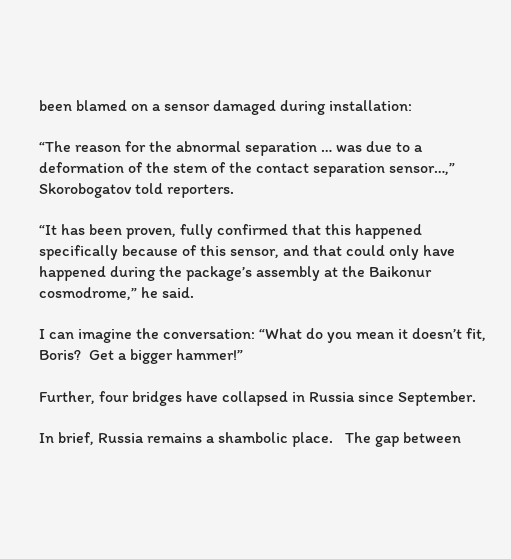been blamed on a sensor damaged during installation:

“The reason for the abnormal separation … was due to a deformation of the stem of the contact separation sensor…,” Skorobogatov told reporters.

“It has been proven, fully confirmed that this happened specifically because of this sensor, and that could only have happened during the package’s assembly at the Baikonur cosmodrome,” he said.

I can imagine the conversation: “What do you mean it doesn’t fit, Boris?  Get a bigger hammer!”

Further, four bridges have collapsed in Russia since September.

In brief, Russia remains a shambolic place.   The gap between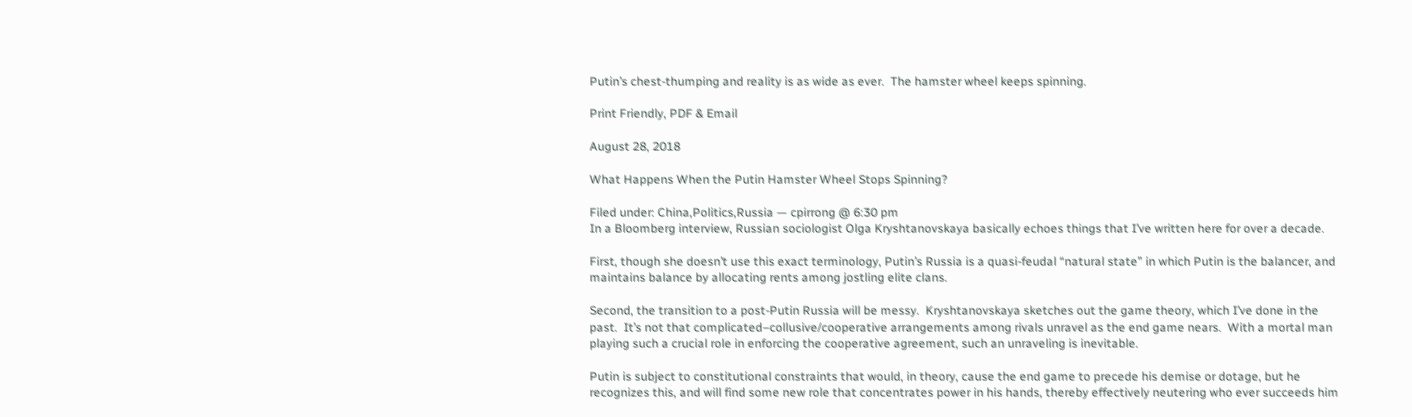Putin’s chest-thumping and reality is as wide as ever.  The hamster wheel keeps spinning.

Print Friendly, PDF & Email

August 28, 2018

What Happens When the Putin Hamster Wheel Stops Spinning?

Filed under: China,Politics,Russia — cpirrong @ 6:30 pm
In a Bloomberg interview, Russian sociologist Olga Kryshtanovskaya basically echoes things that I’ve written here for over a decade.

First, though she doesn’t use this exact terminology, Putin’s Russia is a quasi-feudal “natural state” in which Putin is the balancer, and maintains balance by allocating rents among jostling elite clans.

Second, the transition to a post-Putin Russia will be messy.  Kryshtanovskaya sketches out the game theory, which I’ve done in the past.  It’s not that complicated–collusive/cooperative arrangements among rivals unravel as the end game nears.  With a mortal man playing such a crucial role in enforcing the cooperative agreement, such an unraveling is inevitable.

Putin is subject to constitutional constraints that would, in theory, cause the end game to precede his demise or dotage, but he recognizes this, and will find some new role that concentrates power in his hands, thereby effectively neutering who ever succeeds him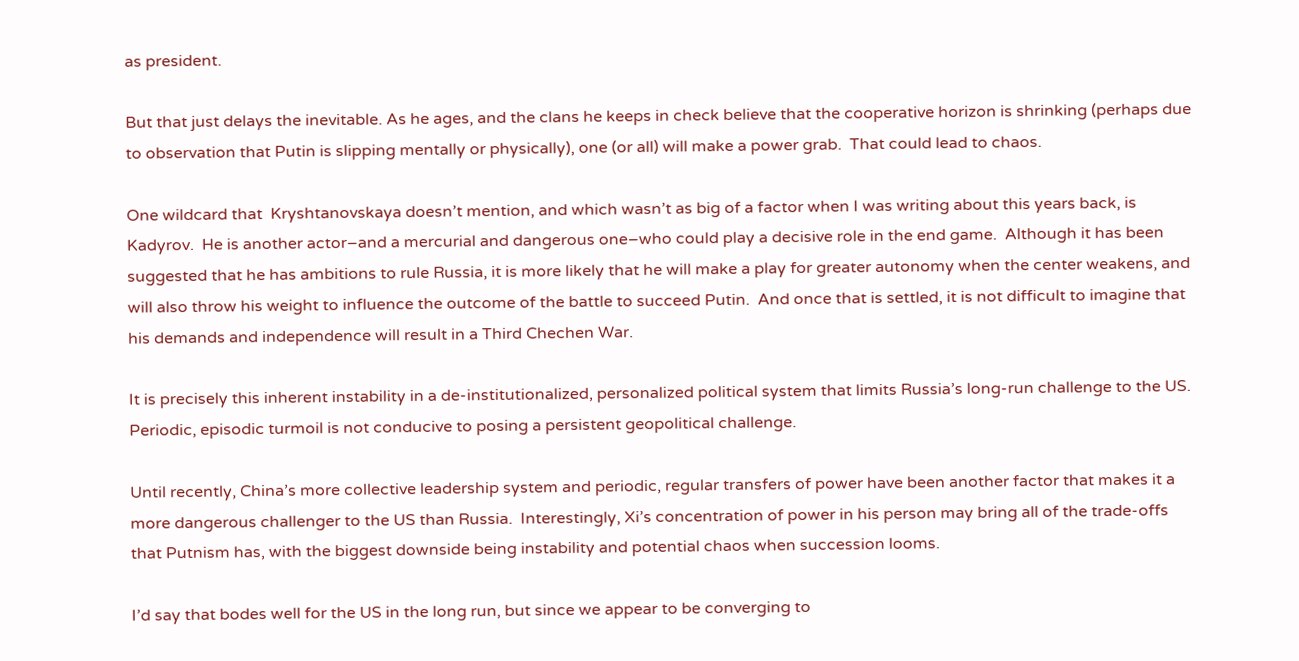as president.

But that just delays the inevitable. As he ages, and the clans he keeps in check believe that the cooperative horizon is shrinking (perhaps due to observation that Putin is slipping mentally or physically), one (or all) will make a power grab.  That could lead to chaos.

One wildcard that  Kryshtanovskaya doesn’t mention, and which wasn’t as big of a factor when I was writing about this years back, is Kadyrov.  He is another actor–and a mercurial and dangerous one–who could play a decisive role in the end game.  Although it has been suggested that he has ambitions to rule Russia, it is more likely that he will make a play for greater autonomy when the center weakens, and will also throw his weight to influence the outcome of the battle to succeed Putin.  And once that is settled, it is not difficult to imagine that his demands and independence will result in a Third Chechen War.

It is precisely this inherent instability in a de-institutionalized, personalized political system that limits Russia’s long-run challenge to the US.  Periodic, episodic turmoil is not conducive to posing a persistent geopolitical challenge.

Until recently, China’s more collective leadership system and periodic, regular transfers of power have been another factor that makes it a more dangerous challenger to the US than Russia.  Interestingly, Xi’s concentration of power in his person may bring all of the trade-offs that Putnism has, with the biggest downside being instability and potential chaos when succession looms.

I’d say that bodes well for the US in the long run, but since we appear to be converging to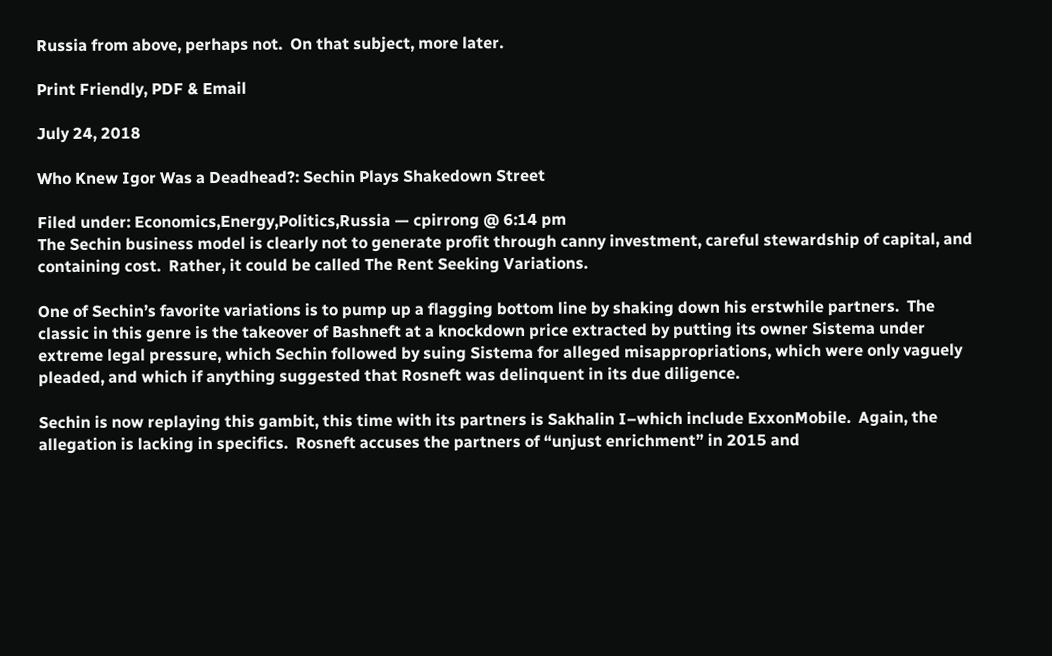Russia from above, perhaps not.  On that subject, more later.

Print Friendly, PDF & Email

July 24, 2018

Who Knew Igor Was a Deadhead?: Sechin Plays Shakedown Street

Filed under: Economics,Energy,Politics,Russia — cpirrong @ 6:14 pm
The Sechin business model is clearly not to generate profit through canny investment, careful stewardship of capital, and containing cost.  Rather, it could be called The Rent Seeking Variations.

One of Sechin’s favorite variations is to pump up a flagging bottom line by shaking down his erstwhile partners.  The classic in this genre is the takeover of Bashneft at a knockdown price extracted by putting its owner Sistema under extreme legal pressure, which Sechin followed by suing Sistema for alleged misappropriations, which were only vaguely pleaded, and which if anything suggested that Rosneft was delinquent in its due diligence.

Sechin is now replaying this gambit, this time with its partners is Sakhalin I–which include ExxonMobile.  Again, the allegation is lacking in specifics.  Rosneft accuses the partners of “unjust enrichment” in 2015 and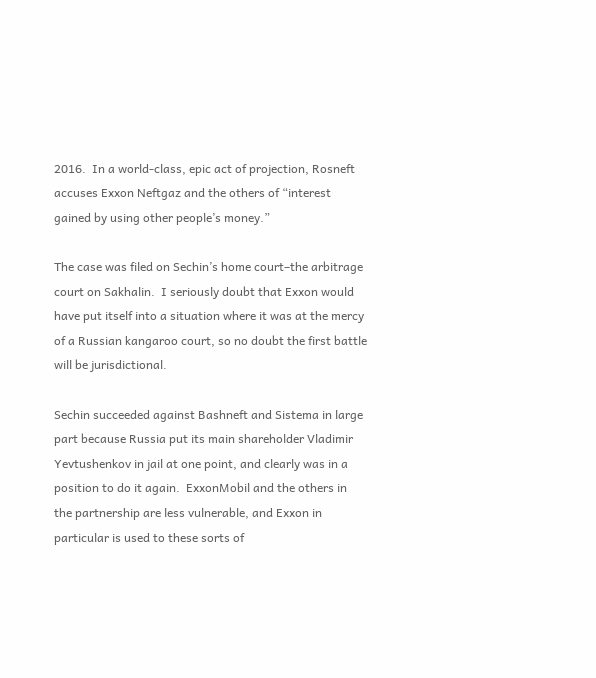2016.  In a world-class, epic act of projection, Rosneft accuses Exxon Neftgaz and the others of “interest gained by using other people’s money.”

The case was filed on Sechin’s home court–the arbitrage court on Sakhalin.  I seriously doubt that Exxon would have put itself into a situation where it was at the mercy of a Russian kangaroo court, so no doubt the first battle will be jurisdictional.

Sechin succeeded against Bashneft and Sistema in large part because Russia put its main shareholder Vladimir Yevtushenkov in jail at one point, and clearly was in a position to do it again.  ExxonMobil and the others in the partnership are less vulnerable, and Exxon in particular is used to these sorts of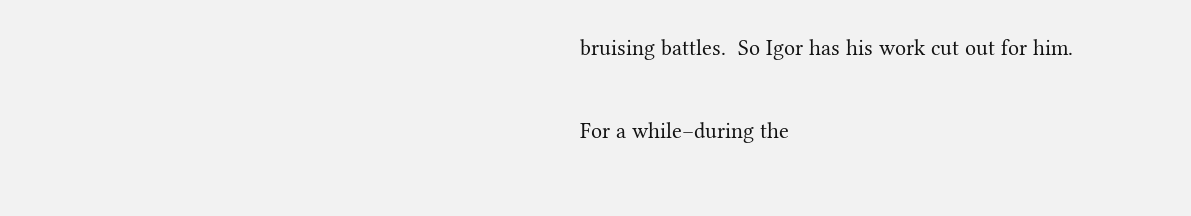bruising battles.  So Igor has his work cut out for him.

For a while–during the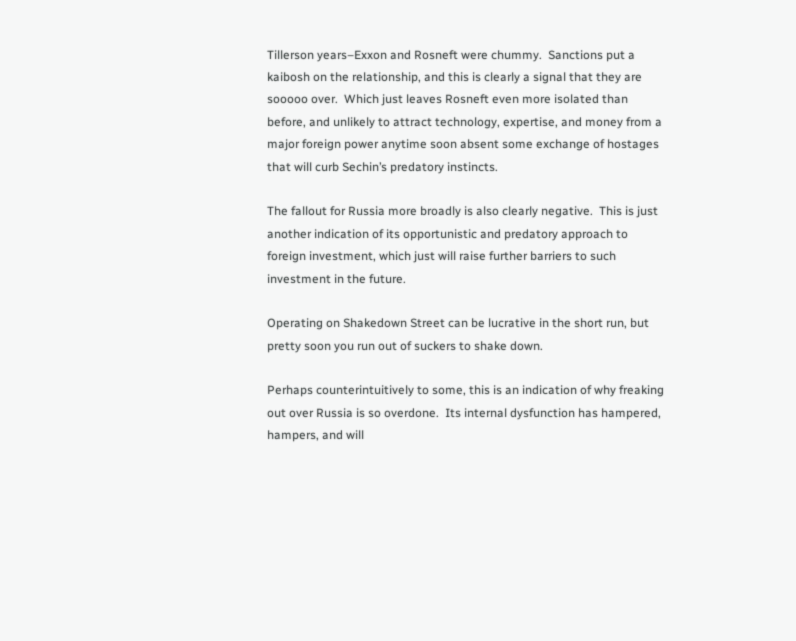Tillerson years–Exxon and Rosneft were chummy.  Sanctions put a kaibosh on the relationship, and this is clearly a signal that they are sooooo over.  Which just leaves Rosneft even more isolated than before, and unlikely to attract technology, expertise, and money from a major foreign power anytime soon absent some exchange of hostages that will curb Sechin’s predatory instincts.

The fallout for Russia more broadly is also clearly negative.  This is just another indication of its opportunistic and predatory approach to foreign investment, which just will raise further barriers to such investment in the future.

Operating on Shakedown Street can be lucrative in the short run, but pretty soon you run out of suckers to shake down.

Perhaps counterintuitively to some, this is an indication of why freaking out over Russia is so overdone.  Its internal dysfunction has hampered, hampers, and will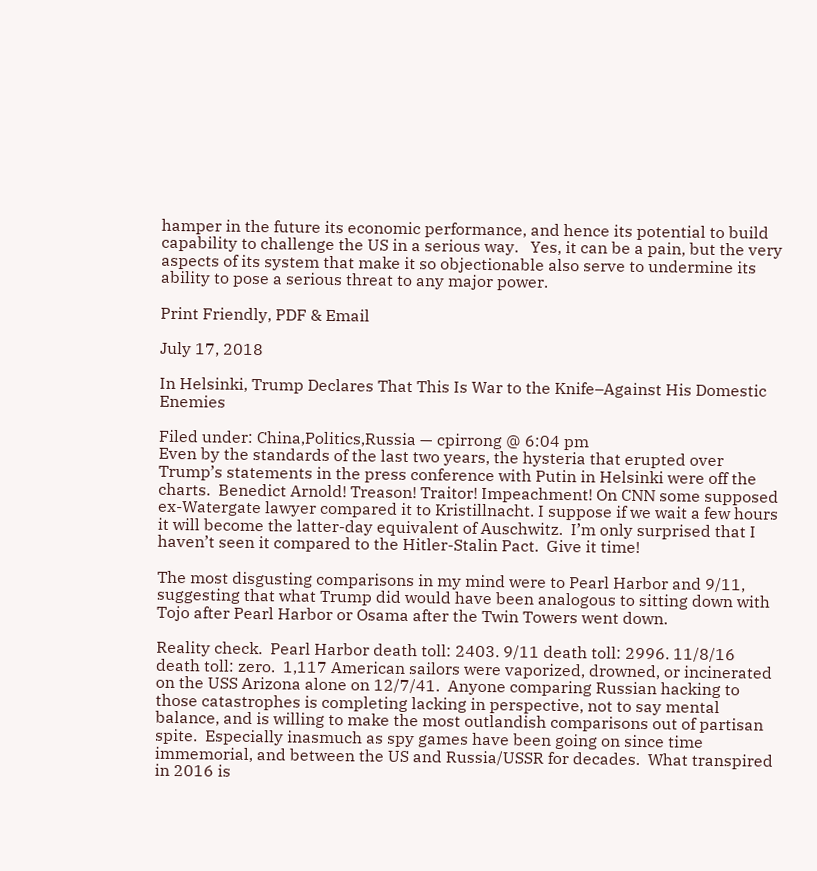hamper in the future its economic performance, and hence its potential to build capability to challenge the US in a serious way.   Yes, it can be a pain, but the very aspects of its system that make it so objectionable also serve to undermine its ability to pose a serious threat to any major power.

Print Friendly, PDF & Email

July 17, 2018

In Helsinki, Trump Declares That This Is War to the Knife–Against His Domestic Enemies

Filed under: China,Politics,Russia — cpirrong @ 6:04 pm
Even by the standards of the last two years, the hysteria that erupted over Trump’s statements in the press conference with Putin in Helsinki were off the charts.  Benedict Arnold! Treason! Traitor! Impeachment! On CNN some supposed ex-Watergate lawyer compared it to Kristillnacht. I suppose if we wait a few hours it will become the latter-day equivalent of Auschwitz.  I’m only surprised that I haven’t seen it compared to the Hitler-Stalin Pact.  Give it time!

The most disgusting comparisons in my mind were to Pearl Harbor and 9/11, suggesting that what Trump did would have been analogous to sitting down with Tojo after Pearl Harbor or Osama after the Twin Towers went down.

Reality check.  Pearl Harbor death toll: 2403. 9/11 death toll: 2996. 11/8/16 death toll: zero.  1,117 American sailors were vaporized, drowned, or incinerated on the USS Arizona alone on 12/7/41.  Anyone comparing Russian hacking to those catastrophes is completing lacking in perspective, not to say mental balance, and is willing to make the most outlandish comparisons out of partisan spite.  Especially inasmuch as spy games have been going on since time immemorial, and between the US and Russia/USSR for decades.  What transpired in 2016 is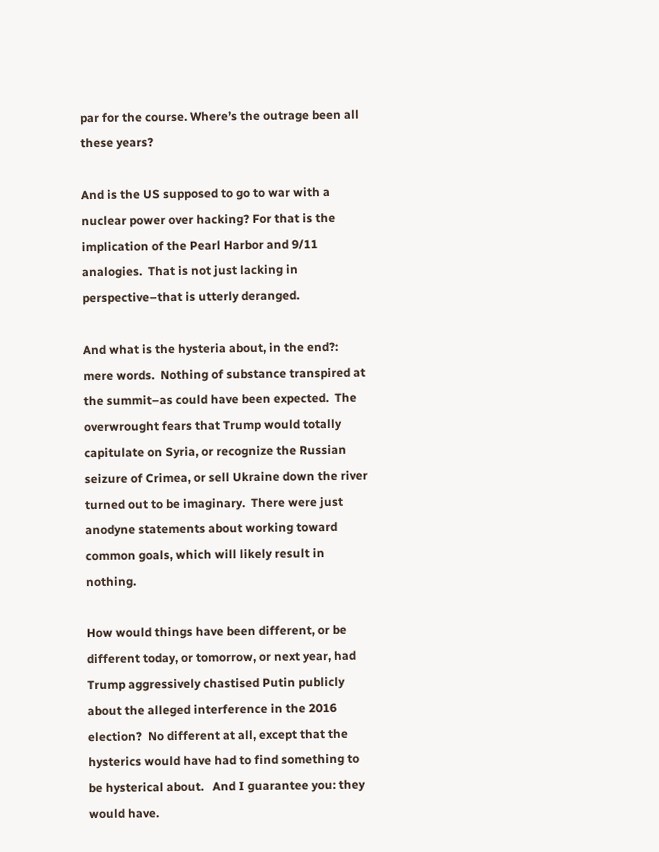par for the course. Where’s the outrage been all these years?

And is the US supposed to go to war with a nuclear power over hacking? For that is the implication of the Pearl Harbor and 9/11 analogies.  That is not just lacking in perspective–that is utterly deranged.

And what is the hysteria about, in the end?: mere words.  Nothing of substance transpired at the summit–as could have been expected.  The overwrought fears that Trump would totally capitulate on Syria, or recognize the Russian seizure of Crimea, or sell Ukraine down the river turned out to be imaginary.  There were just anodyne statements about working toward common goals, which will likely result in nothing.

How would things have been different, or be different today, or tomorrow, or next year, had Trump aggressively chastised Putin publicly about the alleged interference in the 2016 election?  No different at all, except that the hysterics would have had to find something to be hysterical about.   And I guarantee you: they would have.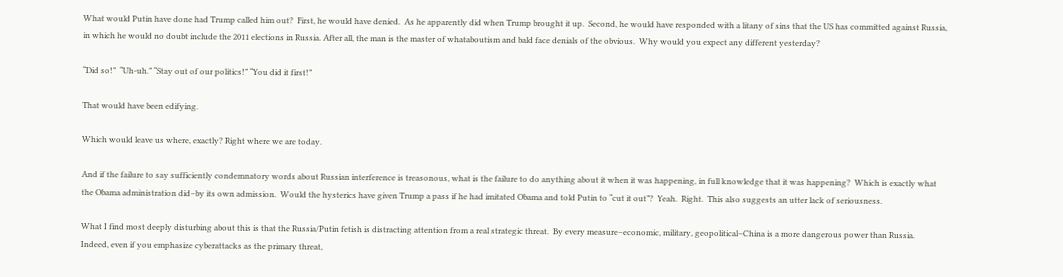What would Putin have done had Trump called him out?  First, he would have denied.  As he apparently did when Trump brought it up.  Second, he would have responded with a litany of sins that the US has committed against Russia, in which he would no doubt include the 2011 elections in Russia. After all, the man is the master of whataboutism and bald face denials of the obvious.  Why would you expect any different yesterday?

“Did so!”  “Uh-uh.” “Stay out of our politics!” “You did it first!”

That would have been edifying.

Which would leave us where, exactly? Right where we are today.

And if the failure to say sufficiently condemnatory words about Russian interference is treasonous, what is the failure to do anything about it when it was happening, in full knowledge that it was happening?  Which is exactly what the Obama administration did–by its own admission.  Would the hysterics have given Trump a pass if he had imitated Obama and told Putin to “cut it out”?  Yeah.  Right.  This also suggests an utter lack of seriousness.

What I find most deeply disturbing about this is that the Russia/Putin fetish is distracting attention from a real strategic threat.  By every measure–economic, military, geopolitical–China is a more dangerous power than Russia.  Indeed, even if you emphasize cyberattacks as the primary threat,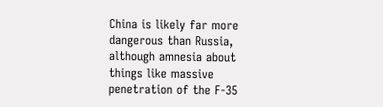China is likely far more dangerous than Russia, although amnesia about things like massive penetration of the F-35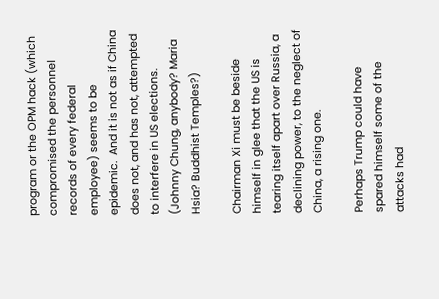program or the OPM hack (which compromised the personnel records of every federal employee) seems to be epidemic.  And it is not as if China does not, and has not, attempted to interfere in US elections.  (Johnny Chung, anybody? Maria Hsia? Buddhist Temples?)

Chairman Xi must be beside himself in glee that the US is tearing itself apart over Russia, a declining power, to the neglect of China, a rising one.

Perhaps Trump could have spared himself some of the attacks had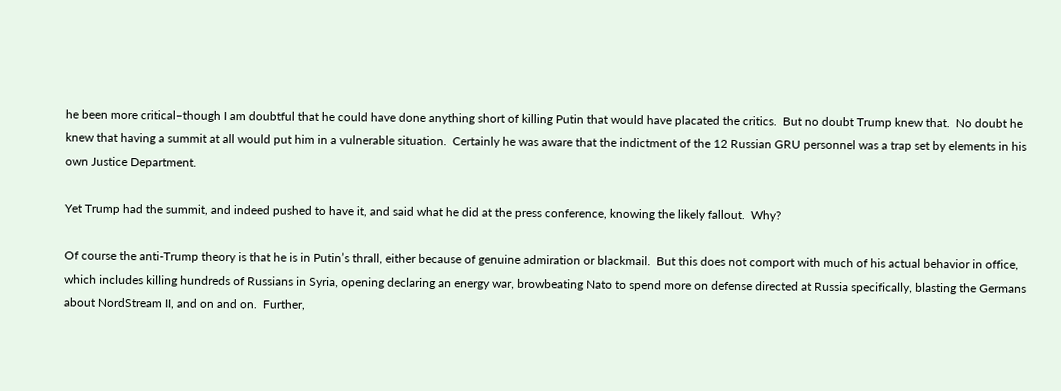he been more critical–though I am doubtful that he could have done anything short of killing Putin that would have placated the critics.  But no doubt Trump knew that.  No doubt he knew that having a summit at all would put him in a vulnerable situation.  Certainly he was aware that the indictment of the 12 Russian GRU personnel was a trap set by elements in his own Justice Department.

Yet Trump had the summit, and indeed pushed to have it, and said what he did at the press conference, knowing the likely fallout.  Why?

Of course the anti-Trump theory is that he is in Putin’s thrall, either because of genuine admiration or blackmail.  But this does not comport with much of his actual behavior in office, which includes killing hundreds of Russians in Syria, opening declaring an energy war, browbeating Nato to spend more on defense directed at Russia specifically, blasting the Germans about NordStream II, and on and on.  Further,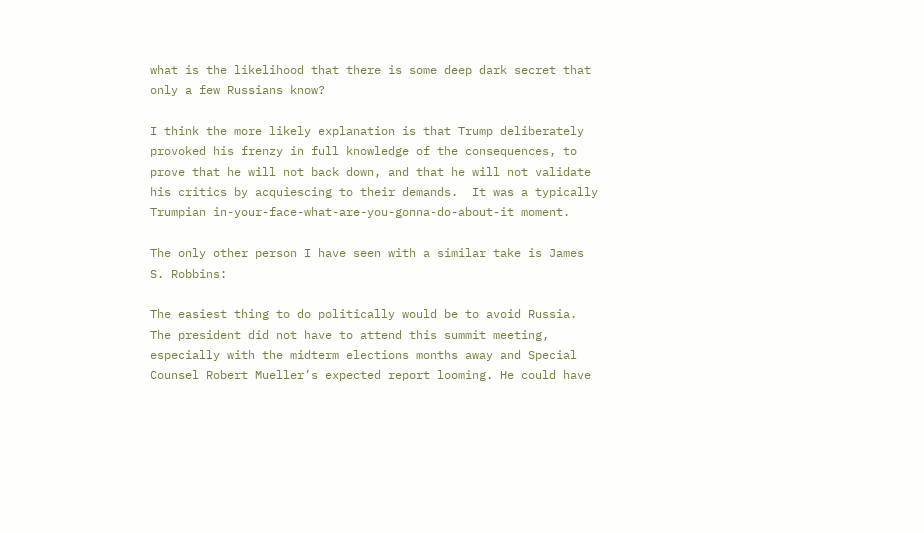what is the likelihood that there is some deep dark secret that only a few Russians know?

I think the more likely explanation is that Trump deliberately provoked his frenzy in full knowledge of the consequences, to prove that he will not back down, and that he will not validate his critics by acquiescing to their demands.  It was a typically Trumpian in-your-face-what-are-you-gonna-do-about-it moment.

The only other person I have seen with a similar take is James S. Robbins:

The easiest thing to do politically would be to avoid Russia. The president did not have to attend this summit meeting, especially with the midterm elections months away and Special Counsel Robert Mueller’s expected report looming. He could have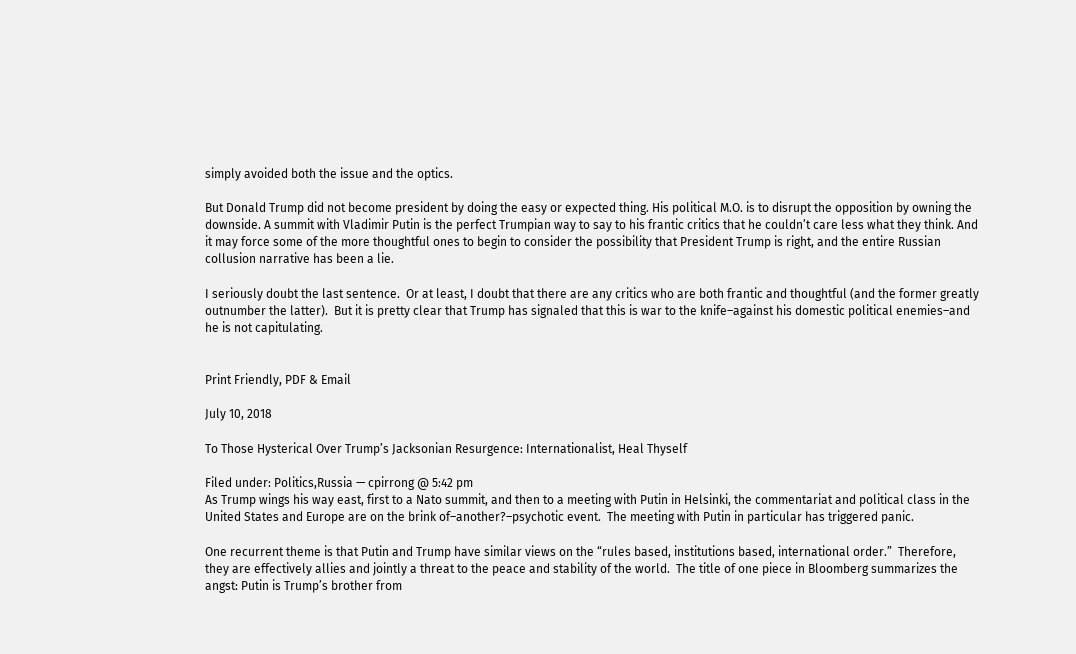simply avoided both the issue and the optics.

But Donald Trump did not become president by doing the easy or expected thing. His political M.O. is to disrupt the opposition by owning the downside. A summit with Vladimir Putin is the perfect Trumpian way to say to his frantic critics that he couldn’t care less what they think. And it may force some of the more thoughtful ones to begin to consider the possibility that President Trump is right, and the entire Russian collusion narrative has been a lie.

I seriously doubt the last sentence.  Or at least, I doubt that there are any critics who are both frantic and thoughtful (and the former greatly outnumber the latter).  But it is pretty clear that Trump has signaled that this is war to the knife–against his domestic political enemies–and he is not capitulating.


Print Friendly, PDF & Email

July 10, 2018

To Those Hysterical Over Trump’s Jacksonian Resurgence: Internationalist, Heal Thyself

Filed under: Politics,Russia — cpirrong @ 5:42 pm
As Trump wings his way east, first to a Nato summit, and then to a meeting with Putin in Helsinki, the commentariat and political class in the United States and Europe are on the brink of–another?–psychotic event.  The meeting with Putin in particular has triggered panic.

One recurrent theme is that Putin and Trump have similar views on the “rules based, institutions based, international order.”  Therefore, they are effectively allies and jointly a threat to the peace and stability of the world.  The title of one piece in Bloomberg summarizes the angst: Putin is Trump’s brother from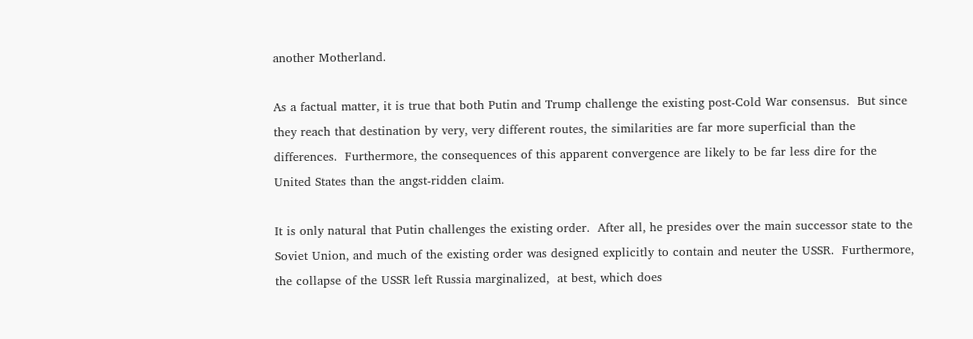another Motherland.

As a factual matter, it is true that both Putin and Trump challenge the existing post-Cold War consensus.  But since they reach that destination by very, very different routes, the similarities are far more superficial than the differences.  Furthermore, the consequences of this apparent convergence are likely to be far less dire for the United States than the angst-ridden claim.

It is only natural that Putin challenges the existing order.  After all, he presides over the main successor state to the Soviet Union, and much of the existing order was designed explicitly to contain and neuter the USSR.  Furthermore, the collapse of the USSR left Russia marginalized,  at best, which does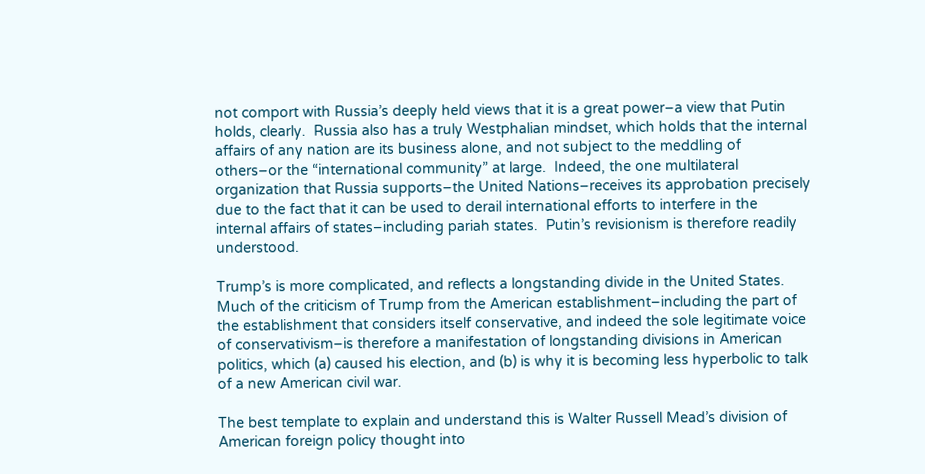not comport with Russia’s deeply held views that it is a great power–a view that Putin holds, clearly.  Russia also has a truly Westphalian mindset, which holds that the internal affairs of any nation are its business alone, and not subject to the meddling of others–or the “international community” at large.  Indeed, the one multilateral organization that Russia supports–the United Nations–receives its approbation precisely due to the fact that it can be used to derail international efforts to interfere in the internal affairs of states–including pariah states.  Putin’s revisionism is therefore readily understood.

Trump’s is more complicated, and reflects a longstanding divide in the United States.  Much of the criticism of Trump from the American establishment–including the part of the establishment that considers itself conservative, and indeed the sole legitimate voice of conservativism–is therefore a manifestation of longstanding divisions in American politics, which (a) caused his election, and (b) is why it is becoming less hyperbolic to talk of a new American civil war.

The best template to explain and understand this is Walter Russell Mead’s division of American foreign policy thought into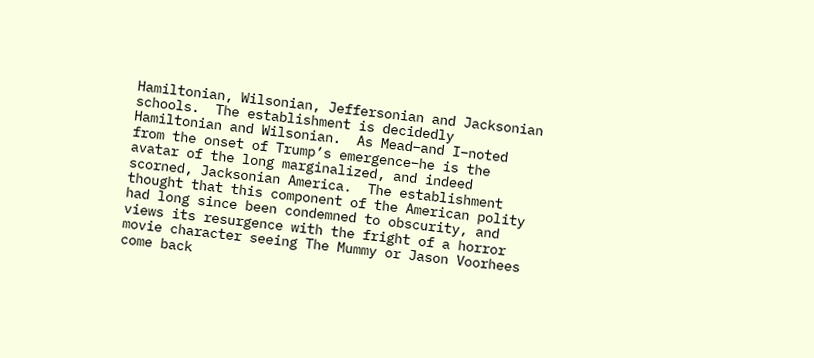Hamiltonian, Wilsonian, Jeffersonian and Jacksonian schools.  The establishment is decidedly Hamiltonian and Wilsonian.  As Mead–and I–noted from the onset of Trump’s emergence–he is the avatar of the long marginalized, and indeed scorned, Jacksonian America.  The establishment thought that this component of the American polity had long since been condemned to obscurity, and views its resurgence with the fright of a horror movie character seeing The Mummy or Jason Voorhees come back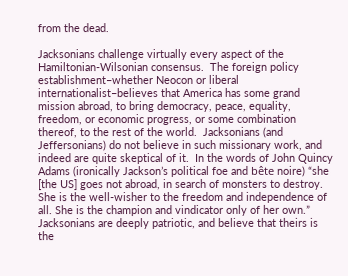from the dead.

Jacksonians challenge virtually every aspect of the Hamiltonian-Wilsonian consensus.  The foreign policy establishment–whether Neocon or liberal internationalist–believes that America has some grand mission abroad, to bring democracy, peace, equality, freedom, or economic progress, or some combination thereof, to the rest of the world.  Jacksonians (and Jeffersonians) do not believe in such missionary work, and indeed are quite skeptical of it.  In the words of John Quincy Adams (ironically Jackson’s political foe and bête noire) “she [the US] goes not abroad, in search of monsters to destroy. She is the well-wisher to the freedom and independence of all. She is the champion and vindicator only of her own.” Jacksonians are deeply patriotic, and believe that theirs is the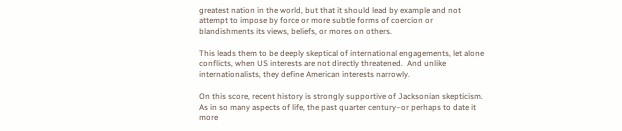greatest nation in the world, but that it should lead by example and not attempt to impose by force or more subtle forms of coercion or blandishments its views, beliefs, or mores on others.

This leads them to be deeply skeptical of international engagements, let alone conflicts, when US interests are not directly threatened.  And unlike internationalists, they define American interests narrowly.

On this score, recent history is strongly supportive of Jacksonian skepticism.  As in so many aspects of life, the past quarter century–or perhaps to date it more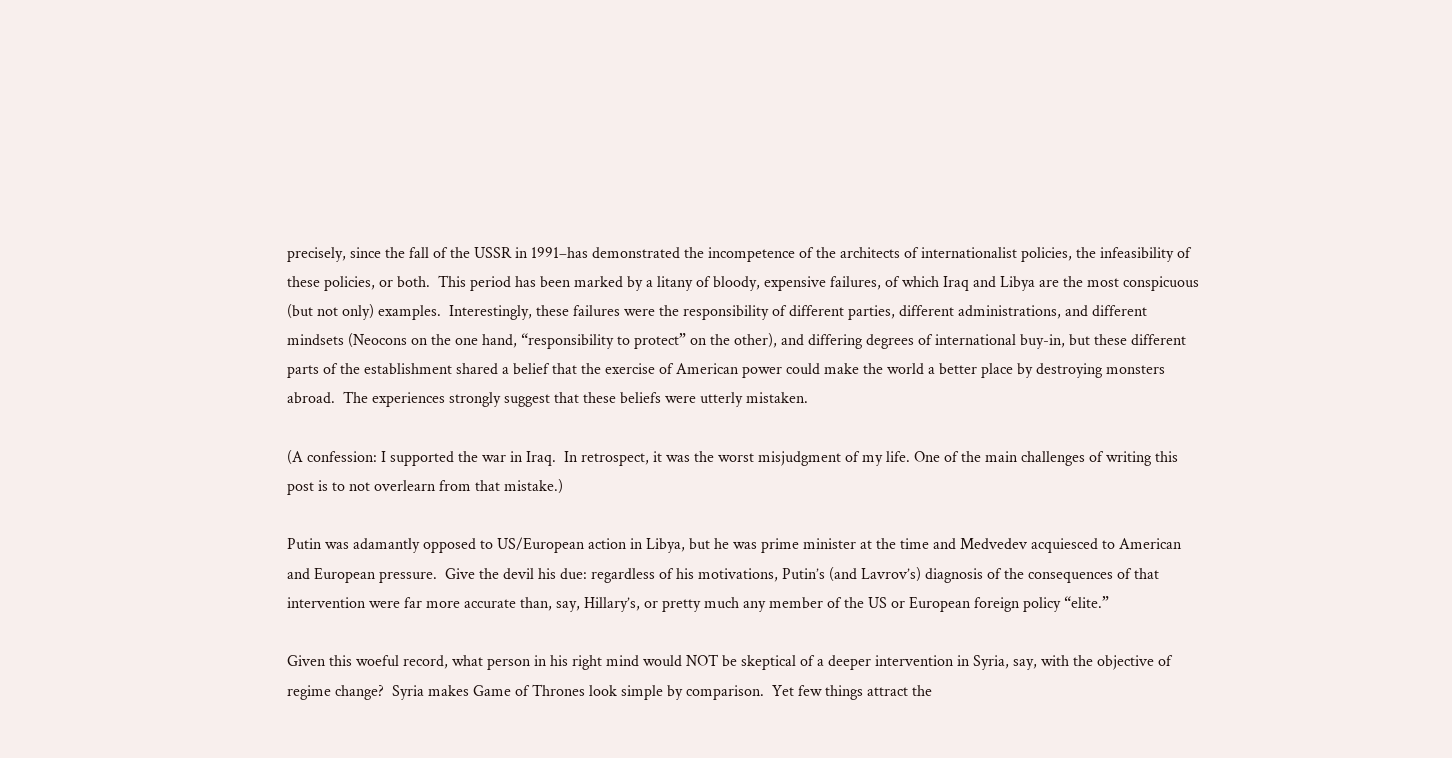precisely, since the fall of the USSR in 1991–has demonstrated the incompetence of the architects of internationalist policies, the infeasibility of these policies, or both.  This period has been marked by a litany of bloody, expensive failures, of which Iraq and Libya are the most conspicuous (but not only) examples.  Interestingly, these failures were the responsibility of different parties, different administrations, and different mindsets (Neocons on the one hand, “responsibility to protect” on the other), and differing degrees of international buy-in, but these different parts of the establishment shared a belief that the exercise of American power could make the world a better place by destroying monsters abroad.  The experiences strongly suggest that these beliefs were utterly mistaken.

(A confession: I supported the war in Iraq.  In retrospect, it was the worst misjudgment of my life. One of the main challenges of writing this post is to not overlearn from that mistake.)

Putin was adamantly opposed to US/European action in Libya, but he was prime minister at the time and Medvedev acquiesced to American and European pressure.  Give the devil his due: regardless of his motivations, Putin’s (and Lavrov’s) diagnosis of the consequences of that intervention were far more accurate than, say, Hillary’s, or pretty much any member of the US or European foreign policy “elite.”

Given this woeful record, what person in his right mind would NOT be skeptical of a deeper intervention in Syria, say, with the objective of regime change?  Syria makes Game of Thrones look simple by comparison.  Yet few things attract the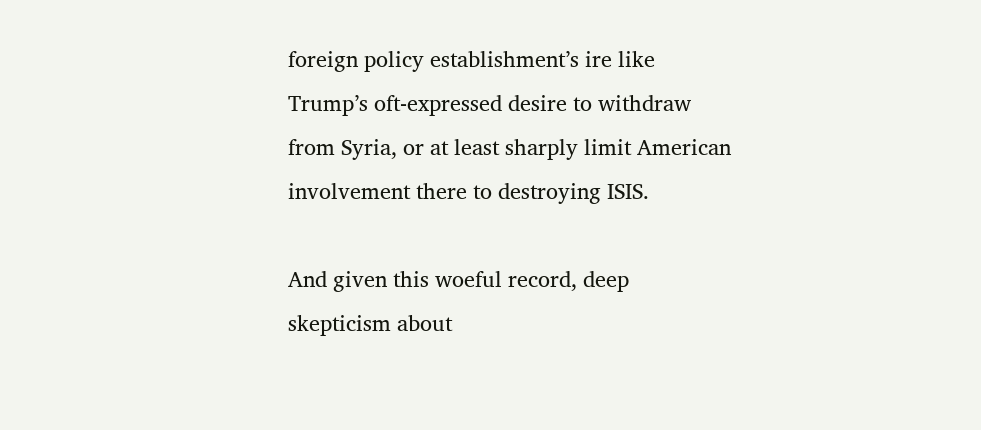foreign policy establishment’s ire like Trump’s oft-expressed desire to withdraw from Syria, or at least sharply limit American involvement there to destroying ISIS.

And given this woeful record, deep skepticism about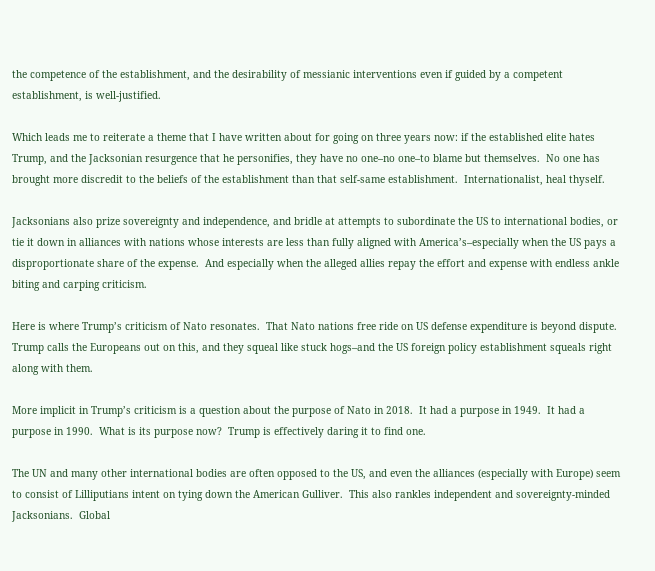the competence of the establishment, and the desirability of messianic interventions even if guided by a competent establishment, is well-justified.

Which leads me to reiterate a theme that I have written about for going on three years now: if the established elite hates Trump, and the Jacksonian resurgence that he personifies, they have no one–no one–to blame but themselves.  No one has brought more discredit to the beliefs of the establishment than that self-same establishment.  Internationalist, heal thyself.

Jacksonians also prize sovereignty and independence, and bridle at attempts to subordinate the US to international bodies, or tie it down in alliances with nations whose interests are less than fully aligned with America’s–especially when the US pays a disproportionate share of the expense.  And especially when the alleged allies repay the effort and expense with endless ankle biting and carping criticism.

Here is where Trump’s criticism of Nato resonates.  That Nato nations free ride on US defense expenditure is beyond dispute.  Trump calls the Europeans out on this, and they squeal like stuck hogs–and the US foreign policy establishment squeals right along with them.

More implicit in Trump’s criticism is a question about the purpose of Nato in 2018.  It had a purpose in 1949.  It had a purpose in 1990.  What is its purpose now?  Trump is effectively daring it to find one.

The UN and many other international bodies are often opposed to the US, and even the alliances (especially with Europe) seem to consist of Lilliputians intent on tying down the American Gulliver.  This also rankles independent and sovereignty-minded Jacksonians.  Global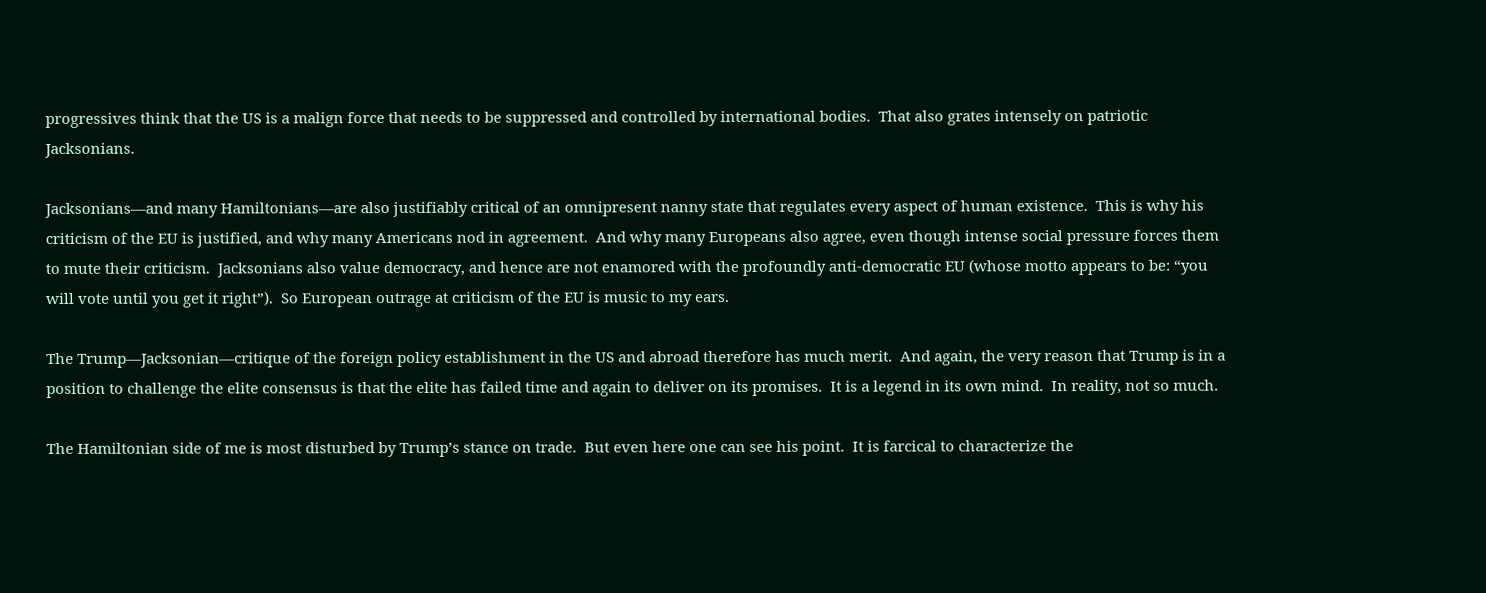progressives think that the US is a malign force that needs to be suppressed and controlled by international bodies.  That also grates intensely on patriotic Jacksonians.

Jacksonians—and many Hamiltonians—are also justifiably critical of an omnipresent nanny state that regulates every aspect of human existence.  This is why his criticism of the EU is justified, and why many Americans nod in agreement.  And why many Europeans also agree, even though intense social pressure forces them to mute their criticism.  Jacksonians also value democracy, and hence are not enamored with the profoundly anti-democratic EU (whose motto appears to be: “you will vote until you get it right”).  So European outrage at criticism of the EU is music to my ears.

The Trump—Jacksonian—critique of the foreign policy establishment in the US and abroad therefore has much merit.  And again, the very reason that Trump is in a position to challenge the elite consensus is that the elite has failed time and again to deliver on its promises.  It is a legend in its own mind.  In reality, not so much.

The Hamiltonian side of me is most disturbed by Trump’s stance on trade.  But even here one can see his point.  It is farcical to characterize the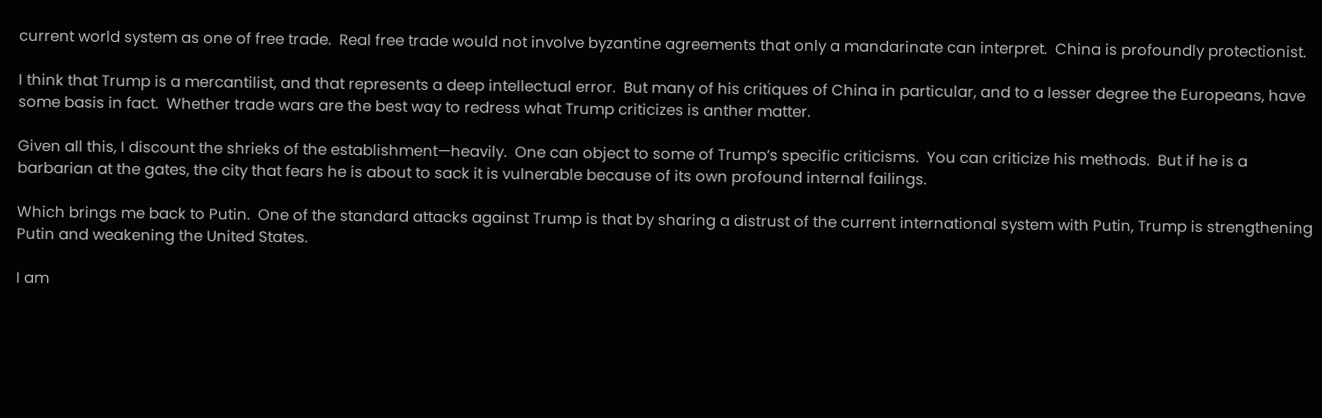current world system as one of free trade.  Real free trade would not involve byzantine agreements that only a mandarinate can interpret.  China is profoundly protectionist.

I think that Trump is a mercantilist, and that represents a deep intellectual error.  But many of his critiques of China in particular, and to a lesser degree the Europeans, have some basis in fact.  Whether trade wars are the best way to redress what Trump criticizes is anther matter.

Given all this, I discount the shrieks of the establishment—heavily.  One can object to some of Trump’s specific criticisms.  You can criticize his methods.  But if he is a barbarian at the gates, the city that fears he is about to sack it is vulnerable because of its own profound internal failings.

Which brings me back to Putin.  One of the standard attacks against Trump is that by sharing a distrust of the current international system with Putin, Trump is strengthening Putin and weakening the United States.

I am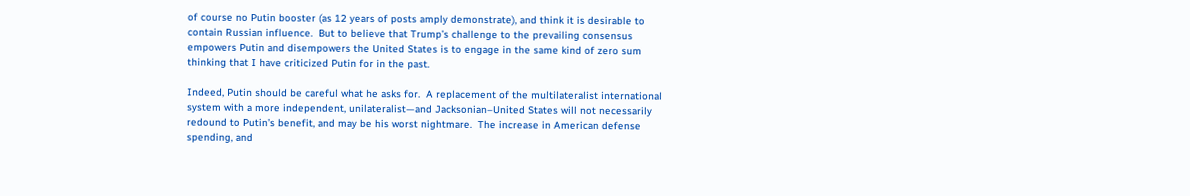of course no Putin booster (as 12 years of posts amply demonstrate), and think it is desirable to contain Russian influence.  But to believe that Trump’s challenge to the prevailing consensus empowers Putin and disempowers the United States is to engage in the same kind of zero sum thinking that I have criticized Putin for in the past.

Indeed, Putin should be careful what he asks for.  A replacement of the multilateralist international system with a more independent, unilateralist—and Jacksonian–United States will not necessarily redound to Putin’s benefit, and may be his worst nightmare.  The increase in American defense spending, and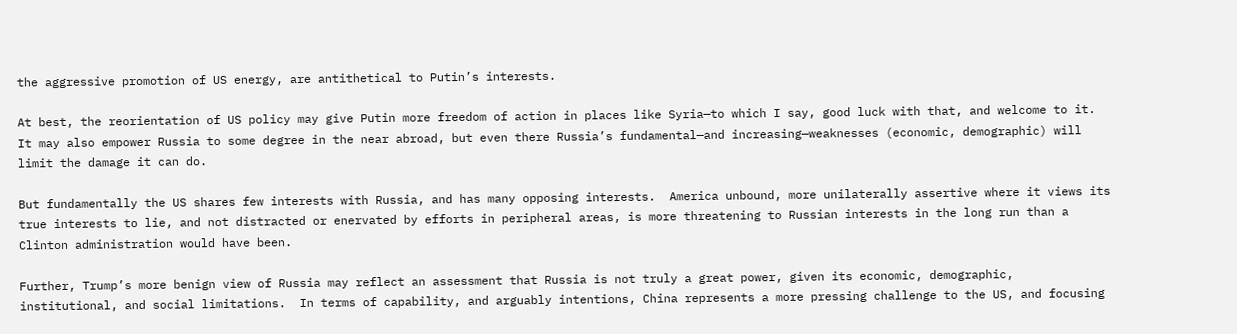the aggressive promotion of US energy, are antithetical to Putin’s interests.

At best, the reorientation of US policy may give Putin more freedom of action in places like Syria—to which I say, good luck with that, and welcome to it.  It may also empower Russia to some degree in the near abroad, but even there Russia’s fundamental—and increasing—weaknesses (economic, demographic) will limit the damage it can do.

But fundamentally the US shares few interests with Russia, and has many opposing interests.  America unbound, more unilaterally assertive where it views its true interests to lie, and not distracted or enervated by efforts in peripheral areas, is more threatening to Russian interests in the long run than a Clinton administration would have been.

Further, Trump’s more benign view of Russia may reflect an assessment that Russia is not truly a great power, given its economic, demographic, institutional, and social limitations.  In terms of capability, and arguably intentions, China represents a more pressing challenge to the US, and focusing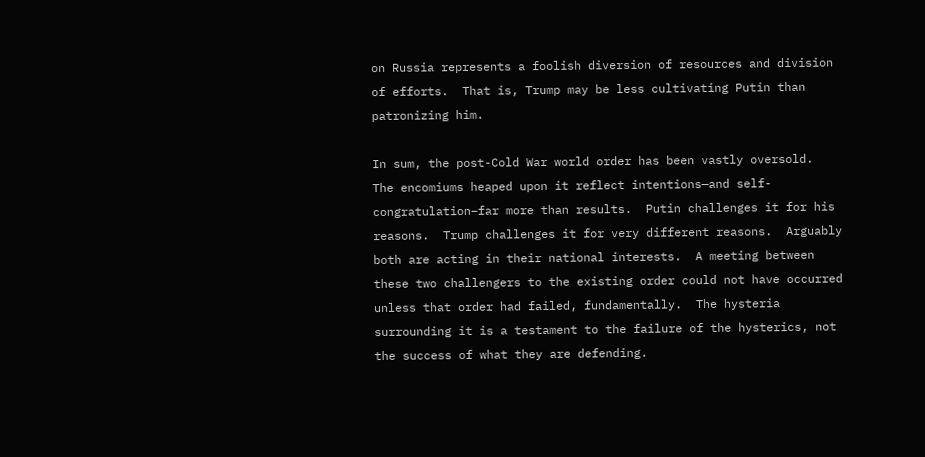on Russia represents a foolish diversion of resources and division of efforts.  That is, Trump may be less cultivating Putin than patronizing him.

In sum, the post-Cold War world order has been vastly oversold.  The encomiums heaped upon it reflect intentions—and self-congratulation–far more than results.  Putin challenges it for his reasons.  Trump challenges it for very different reasons.  Arguably both are acting in their national interests.  A meeting between these two challengers to the existing order could not have occurred unless that order had failed, fundamentally.  The hysteria surrounding it is a testament to the failure of the hysterics, not the success of what they are defending.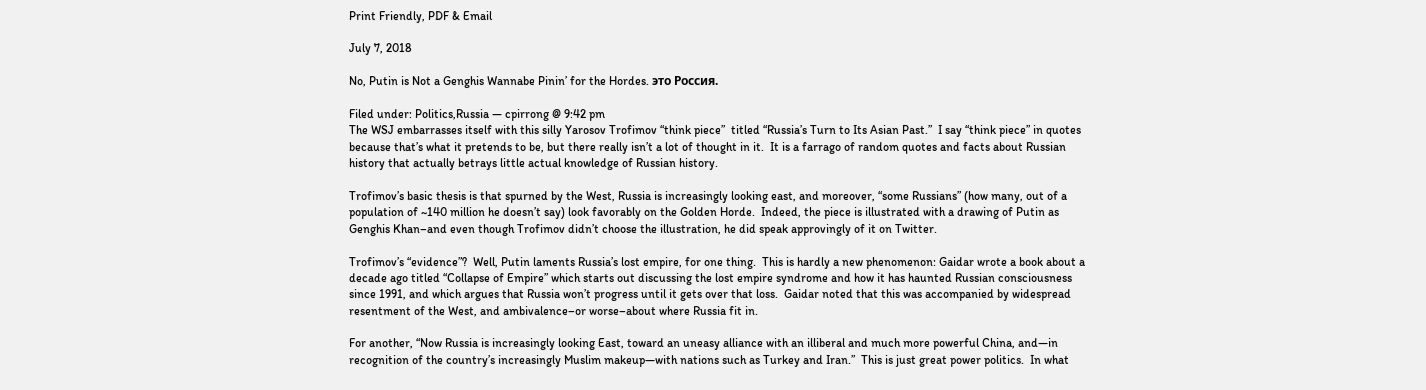Print Friendly, PDF & Email

July 7, 2018

No, Putin is Not a Genghis Wannabe Pinin’ for the Hordes. это Россия.

Filed under: Politics,Russia — cpirrong @ 9:42 pm
The WSJ embarrasses itself with this silly Yarosov Trofimov “think piece”  titled “Russia’s Turn to Its Asian Past.”  I say “think piece” in quotes because that’s what it pretends to be, but there really isn’t a lot of thought in it.  It is a farrago of random quotes and facts about Russian history that actually betrays little actual knowledge of Russian history.

Trofimov’s basic thesis is that spurned by the West, Russia is increasingly looking east, and moreover, “some Russians” (how many, out of a population of ~140 million he doesn’t say) look favorably on the Golden Horde.  Indeed, the piece is illustrated with a drawing of Putin as Genghis Khan–and even though Trofimov didn’t choose the illustration, he did speak approvingly of it on Twitter.

Trofimov’s “evidence”?  Well, Putin laments Russia’s lost empire, for one thing.  This is hardly a new phenomenon: Gaidar wrote a book about a decade ago titled “Collapse of Empire” which starts out discussing the lost empire syndrome and how it has haunted Russian consciousness since 1991, and which argues that Russia won’t progress until it gets over that loss.  Gaidar noted that this was accompanied by widespread resentment of the West, and ambivalence–or worse–about where Russia fit in.

For another, “Now Russia is increasingly looking East, toward an uneasy alliance with an illiberal and much more powerful China, and—in recognition of the country’s increasingly Muslim makeup—with nations such as Turkey and Iran.”  This is just great power politics.  In what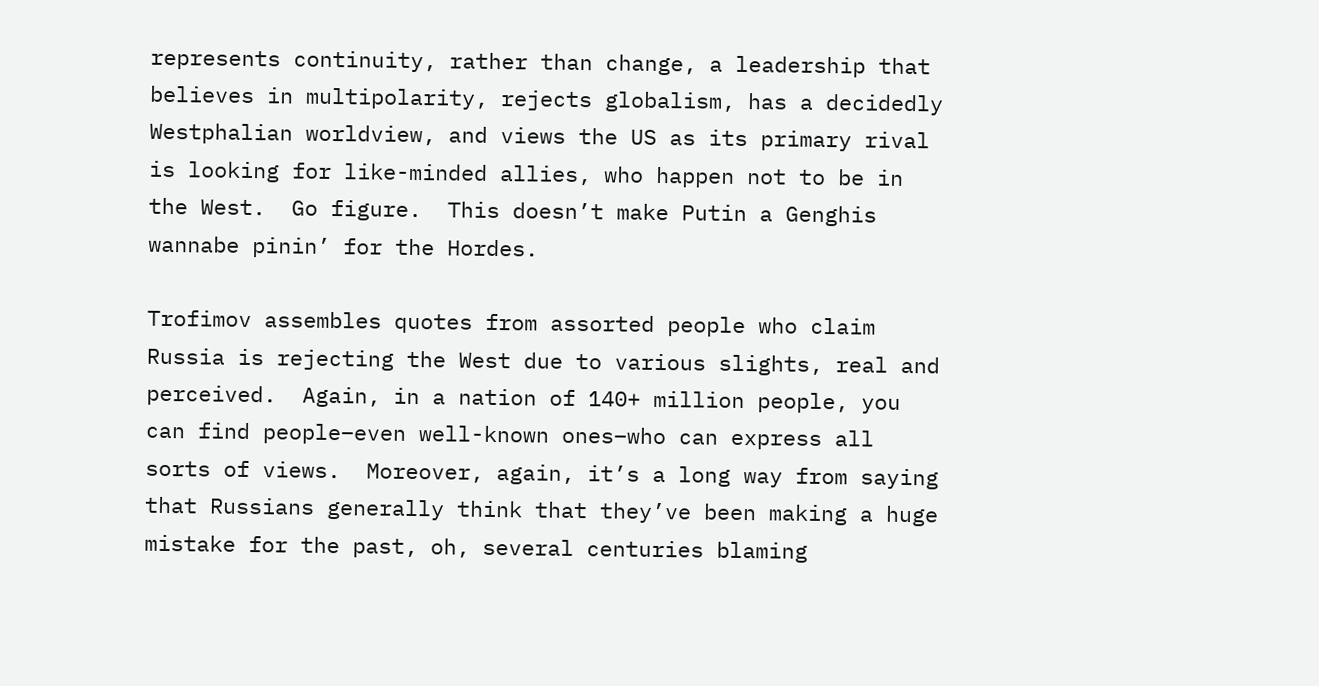represents continuity, rather than change, a leadership that believes in multipolarity, rejects globalism, has a decidedly Westphalian worldview, and views the US as its primary rival is looking for like-minded allies, who happen not to be in the West.  Go figure.  This doesn’t make Putin a Genghis wannabe pinin’ for the Hordes.

Trofimov assembles quotes from assorted people who claim Russia is rejecting the West due to various slights, real and perceived.  Again, in a nation of 140+ million people, you can find people–even well-known ones–who can express all sorts of views.  Moreover, again, it’s a long way from saying that Russians generally think that they’ve been making a huge mistake for the past, oh, several centuries blaming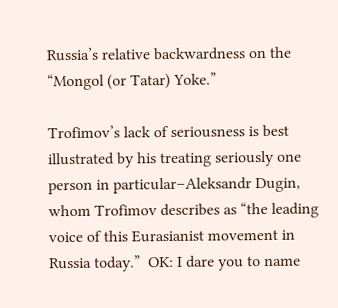Russia’s relative backwardness on the “Mongol (or Tatar) Yoke.”

Trofimov’s lack of seriousness is best illustrated by his treating seriously one person in particular–Aleksandr Dugin, whom Trofimov describes as “the leading voice of this Eurasianist movement in Russia today.”  OK: I dare you to name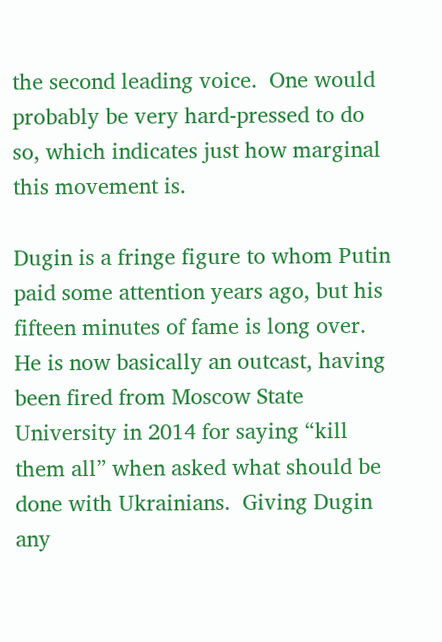the second leading voice.  One would probably be very hard-pressed to do so, which indicates just how marginal this movement is.

Dugin is a fringe figure to whom Putin paid some attention years ago, but his fifteen minutes of fame is long over.  He is now basically an outcast, having been fired from Moscow State University in 2014 for saying “kill them all” when asked what should be done with Ukrainians.  Giving Dugin any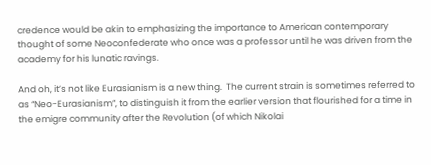credence would be akin to emphasizing the importance to American contemporary thought of some Neoconfederate who once was a professor until he was driven from the academy for his lunatic ravings.

And oh, it’s not like Eurasianism is a new thing.  The current strain is sometimes referred to as “Neo-Eurasianism”, to distinguish it from the earlier version that flourished for a time in the emigre community after the Revolution (of which Nikolai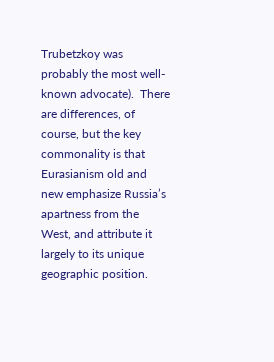Trubetzkoy was probably the most well-known advocate).  There are differences, of course, but the key commonality is that Eurasianism old and new emphasize Russia’s apartness from the West, and attribute it largely to its unique geographic position.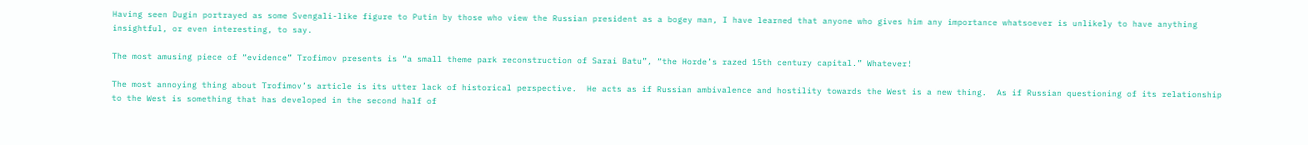Having seen Dugin portrayed as some Svengali-like figure to Putin by those who view the Russian president as a bogey man, I have learned that anyone who gives him any importance whatsoever is unlikely to have anything insightful, or even interesting, to say.

The most amusing piece of “evidence” Trofimov presents is “a small theme park reconstruction of Sarai Batu”, “the Horde’s razed 15th century capital.” Whatever!

The most annoying thing about Trofimov’s article is its utter lack of historical perspective.  He acts as if Russian ambivalence and hostility towards the West is a new thing.  As if Russian questioning of its relationship to the West is something that has developed in the second half of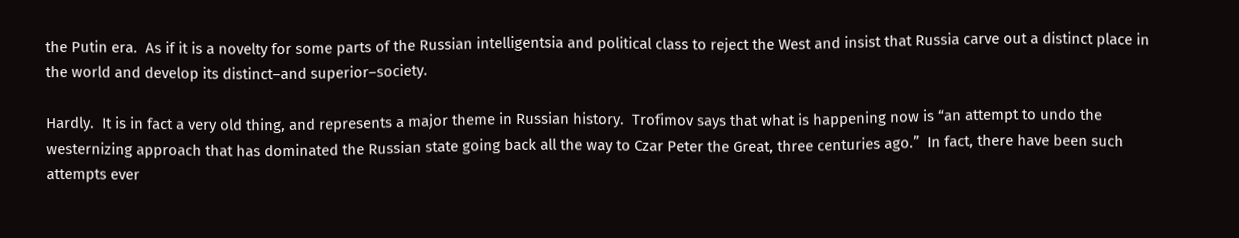the Putin era.  As if it is a novelty for some parts of the Russian intelligentsia and political class to reject the West and insist that Russia carve out a distinct place in the world and develop its distinct–and superior–society.

Hardly.  It is in fact a very old thing, and represents a major theme in Russian history.  Trofimov says that what is happening now is “an attempt to undo the westernizing approach that has dominated the Russian state going back all the way to Czar Peter the Great, three centuries ago.”  In fact, there have been such attempts ever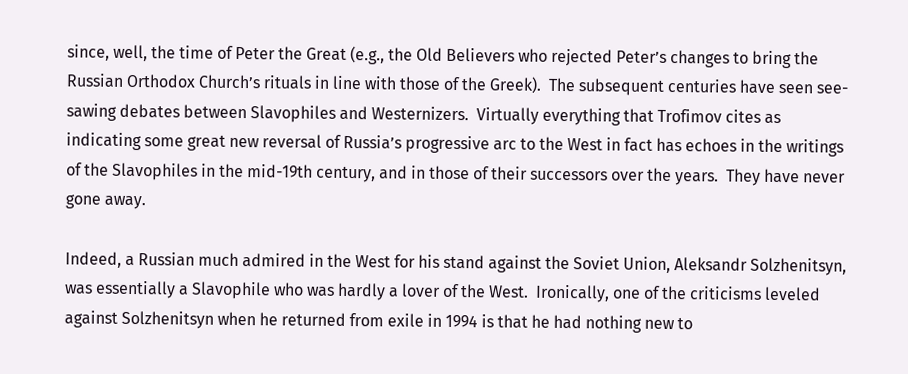since, well, the time of Peter the Great (e.g., the Old Believers who rejected Peter’s changes to bring the Russian Orthodox Church’s rituals in line with those of the Greek).  The subsequent centuries have seen see-sawing debates between Slavophiles and Westernizers.  Virtually everything that Trofimov cites as indicating some great new reversal of Russia’s progressive arc to the West in fact has echoes in the writings of the Slavophiles in the mid-19th century, and in those of their successors over the years.  They have never gone away.

Indeed, a Russian much admired in the West for his stand against the Soviet Union, Aleksandr Solzhenitsyn, was essentially a Slavophile who was hardly a lover of the West.  Ironically, one of the criticisms leveled against Solzhenitsyn when he returned from exile in 1994 is that he had nothing new to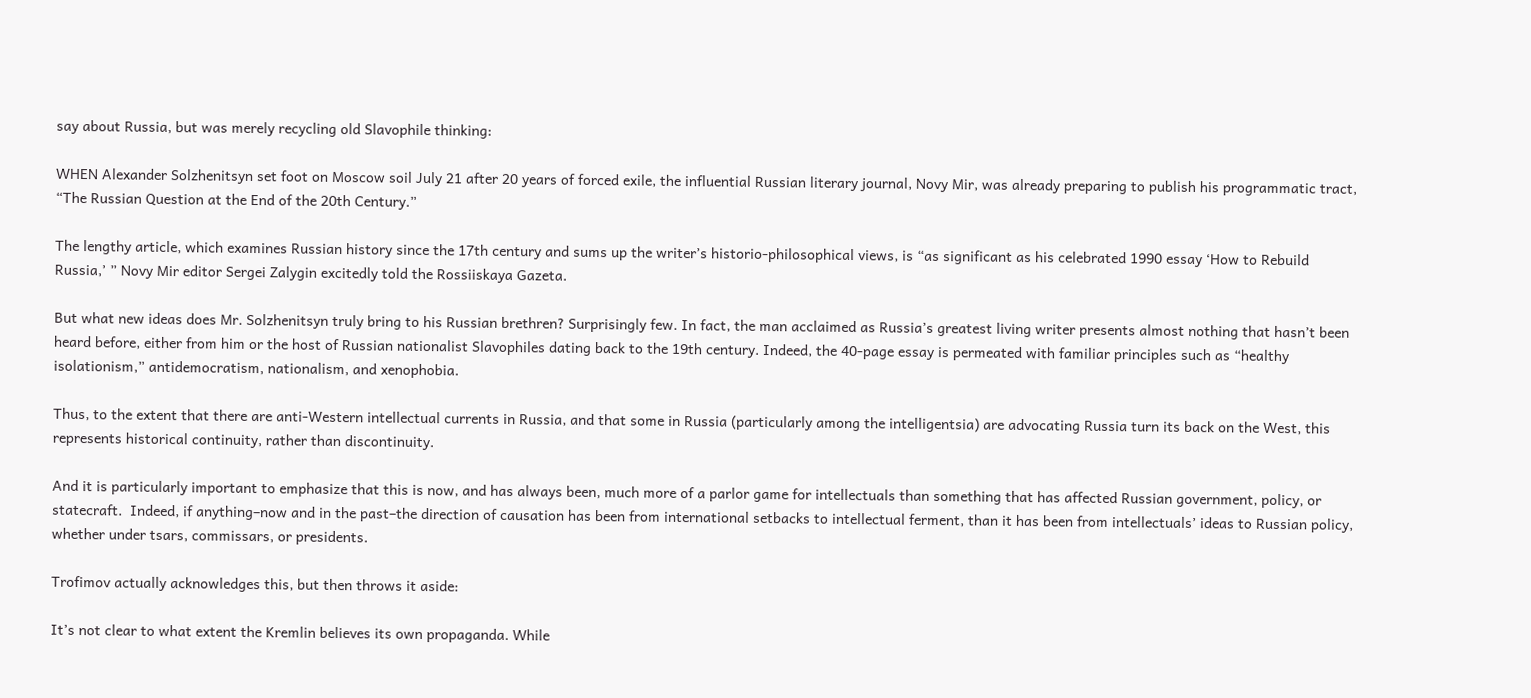say about Russia, but was merely recycling old Slavophile thinking:

WHEN Alexander Solzhenitsyn set foot on Moscow soil July 21 after 20 years of forced exile, the influential Russian literary journal, Novy Mir, was already preparing to publish his programmatic tract, “The Russian Question at the End of the 20th Century.”

The lengthy article, which examines Russian history since the 17th century and sums up the writer’s historio-philosophical views, is “as significant as his celebrated 1990 essay ‘How to Rebuild Russia,’ ” Novy Mir editor Sergei Zalygin excitedly told the Rossiiskaya Gazeta.

But what new ideas does Mr. Solzhenitsyn truly bring to his Russian brethren? Surprisingly few. In fact, the man acclaimed as Russia’s greatest living writer presents almost nothing that hasn’t been heard before, either from him or the host of Russian nationalist Slavophiles dating back to the 19th century. Indeed, the 40-page essay is permeated with familiar principles such as “healthy isolationism,” antidemocratism, nationalism, and xenophobia.

Thus, to the extent that there are anti-Western intellectual currents in Russia, and that some in Russia (particularly among the intelligentsia) are advocating Russia turn its back on the West, this represents historical continuity, rather than discontinuity.

And it is particularly important to emphasize that this is now, and has always been, much more of a parlor game for intellectuals than something that has affected Russian government, policy, or statecraft.  Indeed, if anything–now and in the past–the direction of causation has been from international setbacks to intellectual ferment, than it has been from intellectuals’ ideas to Russian policy, whether under tsars, commissars, or presidents.

Trofimov actually acknowledges this, but then throws it aside:

It’s not clear to what extent the Kremlin believes its own propaganda. While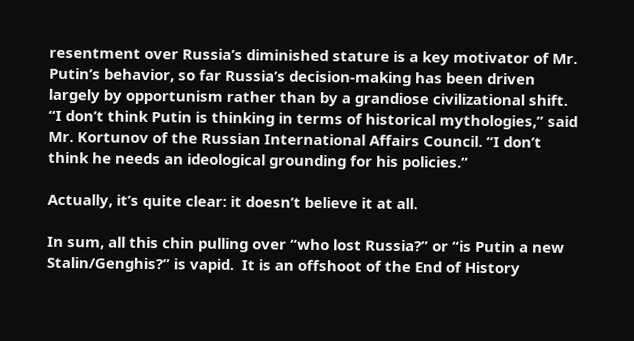resentment over Russia’s diminished stature is a key motivator of Mr. Putin’s behavior, so far Russia’s decision-making has been driven largely by opportunism rather than by a grandiose civilizational shift. “I don’t think Putin is thinking in terms of historical mythologies,” said Mr. Kortunov of the Russian International Affairs Council. “I don’t think he needs an ideological grounding for his policies.”

Actually, it’s quite clear: it doesn’t believe it at all.

In sum, all this chin pulling over “who lost Russia?” or “is Putin a new Stalin/Genghis?” is vapid.  It is an offshoot of the End of History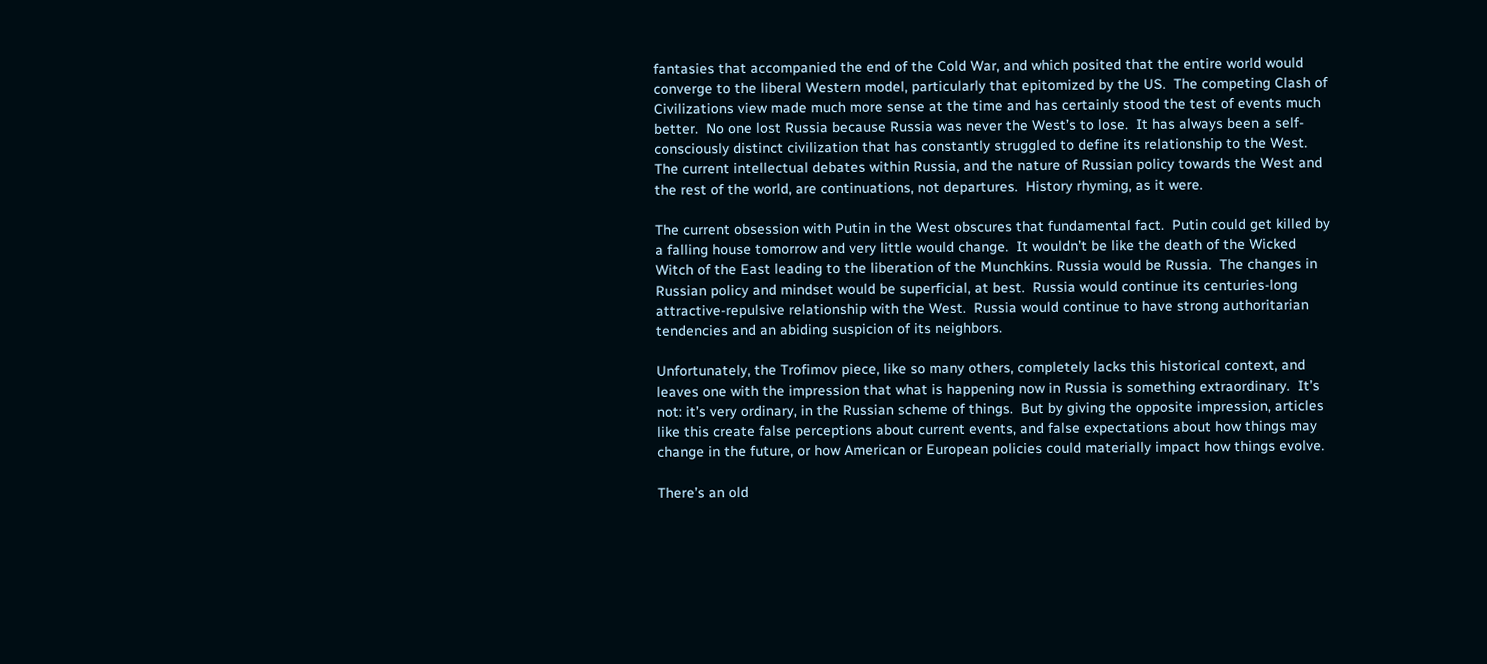fantasies that accompanied the end of the Cold War, and which posited that the entire world would converge to the liberal Western model, particularly that epitomized by the US.  The competing Clash of Civilizations view made much more sense at the time and has certainly stood the test of events much better.  No one lost Russia because Russia was never the West’s to lose.  It has always been a self-consciously distinct civilization that has constantly struggled to define its relationship to the West.  The current intellectual debates within Russia, and the nature of Russian policy towards the West and the rest of the world, are continuations, not departures.  History rhyming, as it were.

The current obsession with Putin in the West obscures that fundamental fact.  Putin could get killed by a falling house tomorrow and very little would change.  It wouldn’t be like the death of the Wicked Witch of the East leading to the liberation of the Munchkins. Russia would be Russia.  The changes in Russian policy and mindset would be superficial, at best.  Russia would continue its centuries-long attractive-repulsive relationship with the West.  Russia would continue to have strong authoritarian tendencies and an abiding suspicion of its neighbors.

Unfortunately, the Trofimov piece, like so many others, completely lacks this historical context, and leaves one with the impression that what is happening now in Russia is something extraordinary.  It’s not: it’s very ordinary, in the Russian scheme of things.  But by giving the opposite impression, articles like this create false perceptions about current events, and false expectations about how things may change in the future, or how American or European policies could materially impact how things evolve.

There’s an old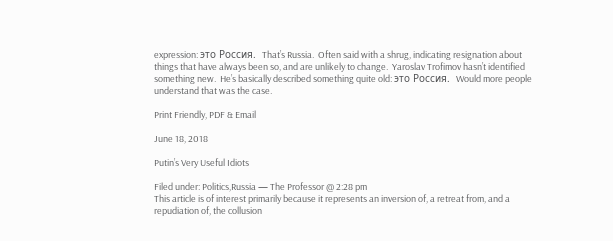expression: это Россия.  That’s Russia.  Often said with a shrug, indicating resignation about things that have always been so, and are unlikely to change.  Yaroslav Trofimov hasn’t identified something new.  He’s basically described something quite old: это Россия.  Would more people understand that was the case.

Print Friendly, PDF & Email

June 18, 2018

Putin’s Very Useful Idiots

Filed under: Politics,Russia — The Professor @ 2:28 pm
This article is of interest primarily because it represents an inversion of, a retreat from, and a repudiation of, the collusion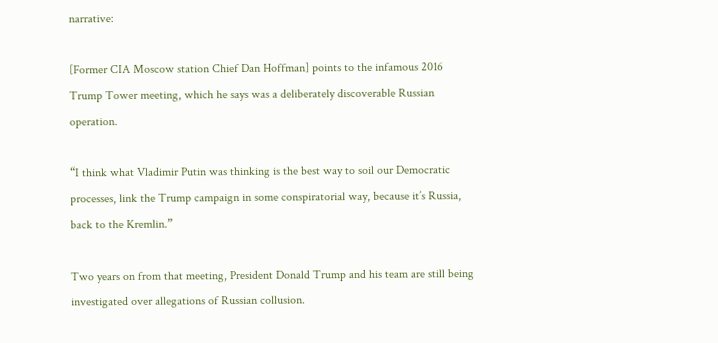narrative:

[Former CIA Moscow station Chief Dan Hoffman] points to the infamous 2016 Trump Tower meeting, which he says was a deliberately discoverable Russian operation.

“I think what Vladimir Putin was thinking is the best way to soil our Democratic processes, link the Trump campaign in some conspiratorial way, because it’s Russia, back to the Kremlin.”

Two years on from that meeting, President Donald Trump and his team are still being investigated over allegations of Russian collusion.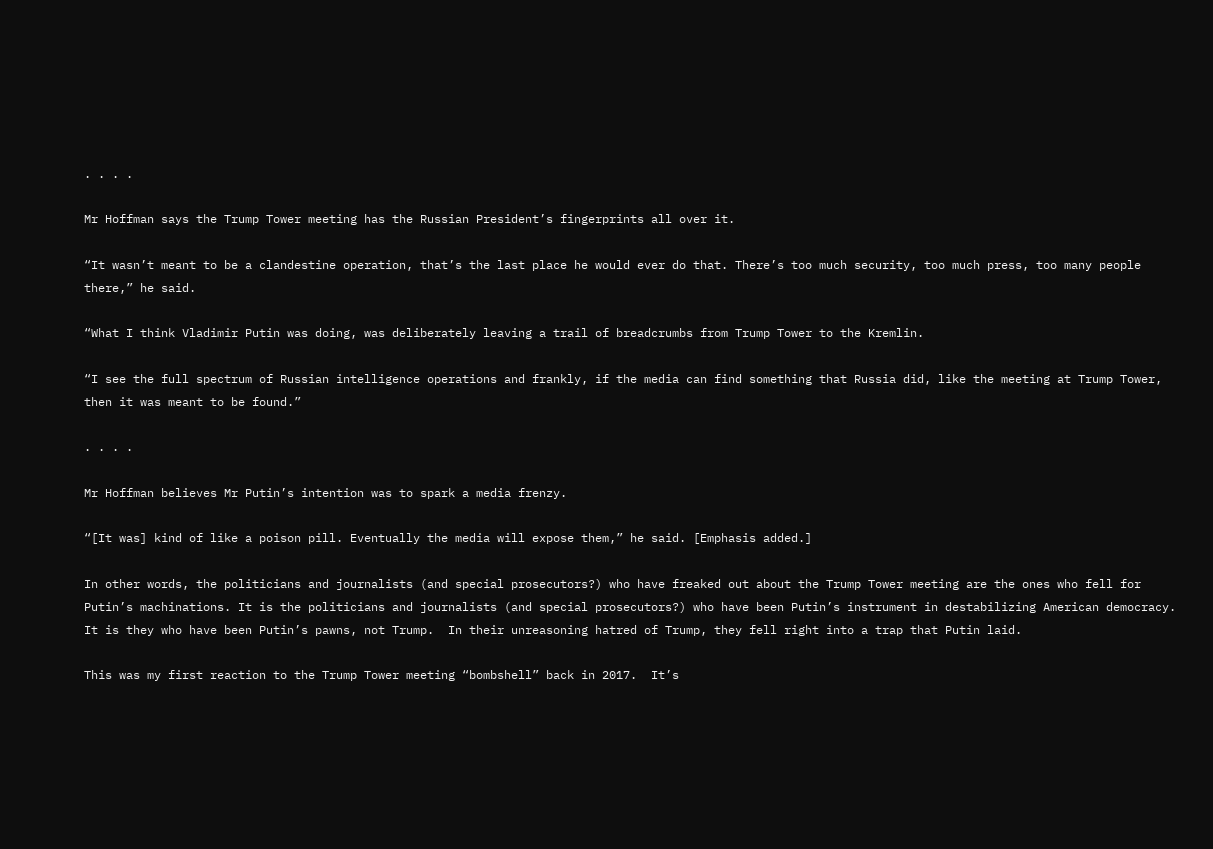. . . .

Mr Hoffman says the Trump Tower meeting has the Russian President’s fingerprints all over it.

“It wasn’t meant to be a clandestine operation, that’s the last place he would ever do that. There’s too much security, too much press, too many people there,” he said.

“What I think Vladimir Putin was doing, was deliberately leaving a trail of breadcrumbs from Trump Tower to the Kremlin.

“I see the full spectrum of Russian intelligence operations and frankly, if the media can find something that Russia did, like the meeting at Trump Tower, then it was meant to be found.”

. . . .

Mr Hoffman believes Mr Putin’s intention was to spark a media frenzy.

“[It was] kind of like a poison pill. Eventually the media will expose them,” he said. [Emphasis added.]

In other words, the politicians and journalists (and special prosecutors?) who have freaked out about the Trump Tower meeting are the ones who fell for Putin’s machinations. It is the politicians and journalists (and special prosecutors?) who have been Putin’s instrument in destabilizing American democracy.  It is they who have been Putin’s pawns, not Trump.  In their unreasoning hatred of Trump, they fell right into a trap that Putin laid.

This was my first reaction to the Trump Tower meeting “bombshell” back in 2017.  It’s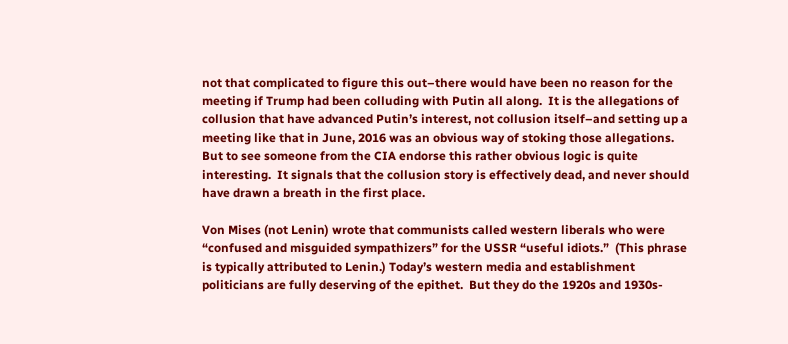not that complicated to figure this out–there would have been no reason for the meeting if Trump had been colluding with Putin all along.  It is the allegations of collusion that have advanced Putin’s interest, not collusion itself–and setting up a meeting like that in June, 2016 was an obvious way of stoking those allegations.  But to see someone from the CIA endorse this rather obvious logic is quite interesting.  It signals that the collusion story is effectively dead, and never should have drawn a breath in the first place.

Von Mises (not Lenin) wrote that communists called western liberals who were “confused and misguided sympathizers” for the USSR “useful idiots.”  (This phrase is typically attributed to Lenin.) Today’s western media and establishment politicians are fully deserving of the epithet.  But they do the 1920s and 1930s-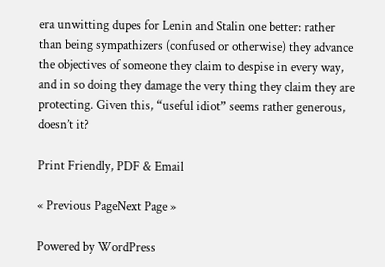era unwitting dupes for Lenin and Stalin one better: rather than being sympathizers (confused or otherwise) they advance the objectives of someone they claim to despise in every way, and in so doing they damage the very thing they claim they are protecting. Given this, “useful idiot” seems rather generous, doesn’t it?

Print Friendly, PDF & Email

« Previous PageNext Page »

Powered by WordPress